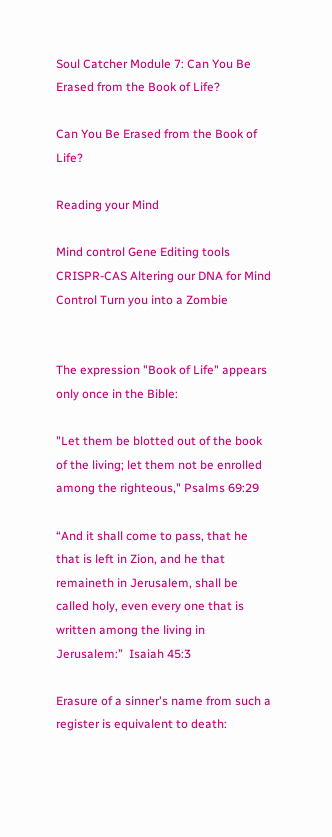Soul Catcher Module 7: Can You Be Erased from the Book of Life?

Can You Be Erased from the Book of Life?

Reading your Mind

Mind control Gene Editing tools CRISPR-CAS Altering our DNA for Mind Control Turn you into a Zombie


The expression "Book of Life" appears only once in the Bible:

"Let them be blotted out of the book of the living; let them not be enrolled among the righteous," Psalms 69:29

“And it shall come to pass, that he that is left in Zion, and he that remaineth in Jerusalem, shall be called holy, even every one that is written among the living in Jerusalem:”  Isaiah 45:3

Erasure of a sinner's name from such a register is equivalent to death: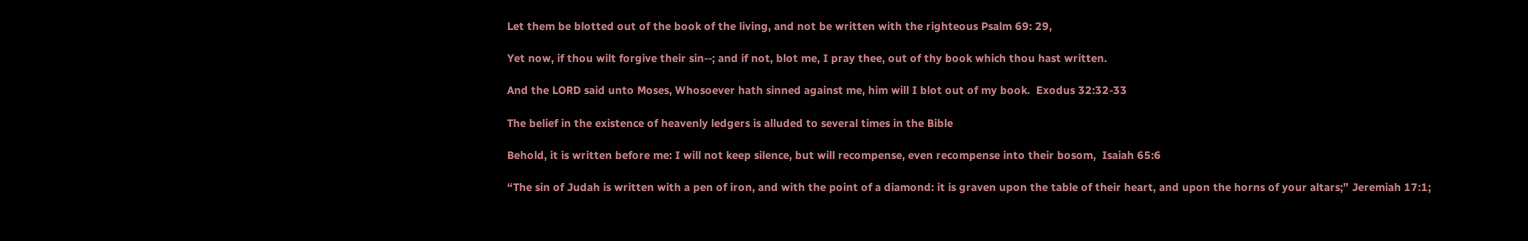Let them be blotted out of the book of the living, and not be written with the righteous Psalm 69: 29,

Yet now, if thou wilt forgive their sin--; and if not, blot me, I pray thee, out of thy book which thou hast written.

And the LORD said unto Moses, Whosoever hath sinned against me, him will I blot out of my book.  Exodus 32:32-33

The belief in the existence of heavenly ledgers is alluded to several times in the Bible

Behold, it is written before me: I will not keep silence, but will recompense, even recompense into their bosom,  Isaiah 65:6

“The sin of Judah is written with a pen of iron, and with the point of a diamond: it is graven upon the table of their heart, and upon the horns of your altars;” Jeremiah 17:1;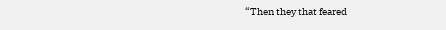“Then they that feared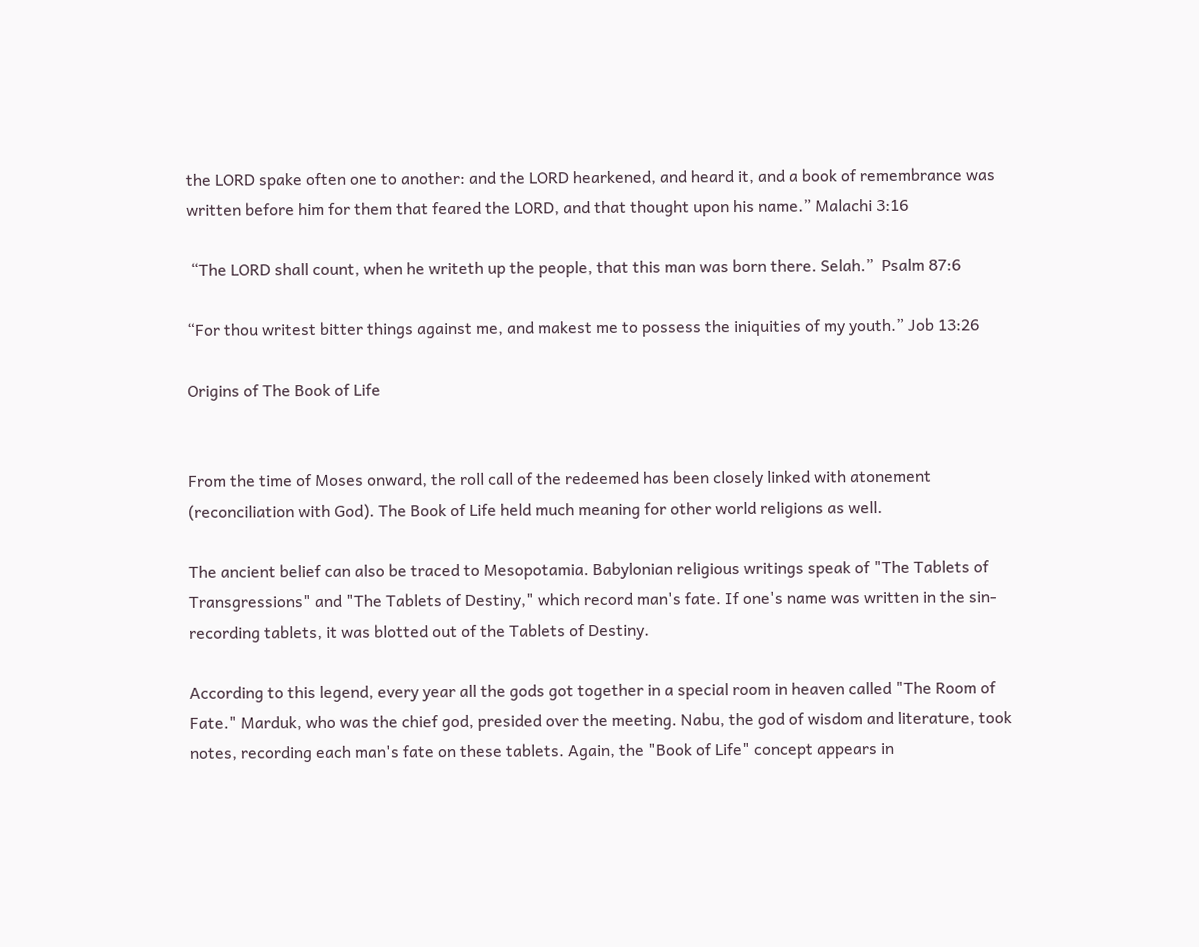the LORD spake often one to another: and the LORD hearkened, and heard it, and a book of remembrance was written before him for them that feared the LORD, and that thought upon his name.” Malachi 3:16

 “The LORD shall count, when he writeth up the people, that this man was born there. Selah.”  Psalm 87:6

“For thou writest bitter things against me, and makest me to possess the iniquities of my youth.” Job 13:26

Origins of The Book of Life


From the time of Moses onward, the roll call of the redeemed has been closely linked with atonement (reconciliation with God). The Book of Life held much meaning for other world religions as well.

The ancient belief can also be traced to Mesopotamia. Babylonian religious writings speak of "The Tablets of Transgressions" and "The Tablets of Destiny," which record man's fate. If one's name was written in the sin-recording tablets, it was blotted out of the Tablets of Destiny.

According to this legend, every year all the gods got together in a special room in heaven called "The Room of Fate." Marduk, who was the chief god, presided over the meeting. Nabu, the god of wisdom and literature, took notes, recording each man's fate on these tablets. Again, the "Book of Life" concept appears in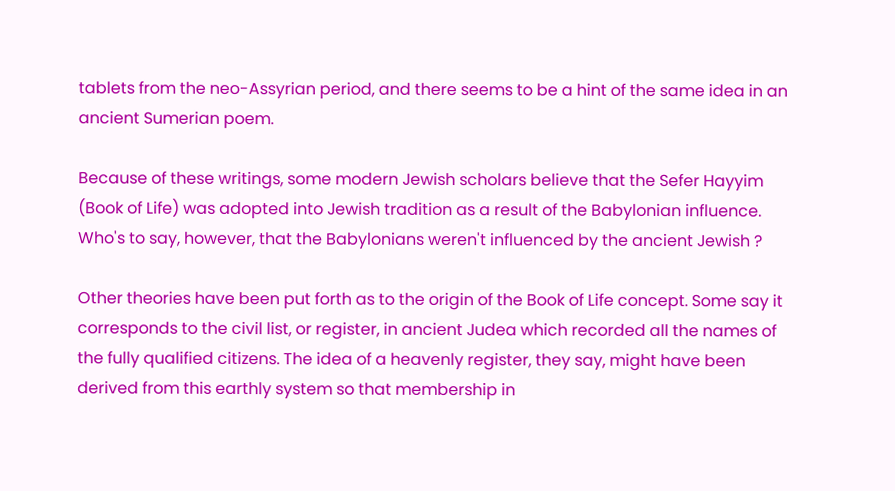tablets from the neo-Assyrian period, and there seems to be a hint of the same idea in an ancient Sumerian poem.

Because of these writings, some modern Jewish scholars believe that the Sefer Hayyim (Book of Life) was adopted into Jewish tradition as a result of the Babylonian influence. Who's to say, however, that the Babylonians weren't influenced by the ancient Jewish ?

Other theories have been put forth as to the origin of the Book of Life concept. Some say it corresponds to the civil list, or register, in ancient Judea which recorded all the names of the fully qualified citizens. The idea of a heavenly register, they say, might have been derived from this earthly system so that membership in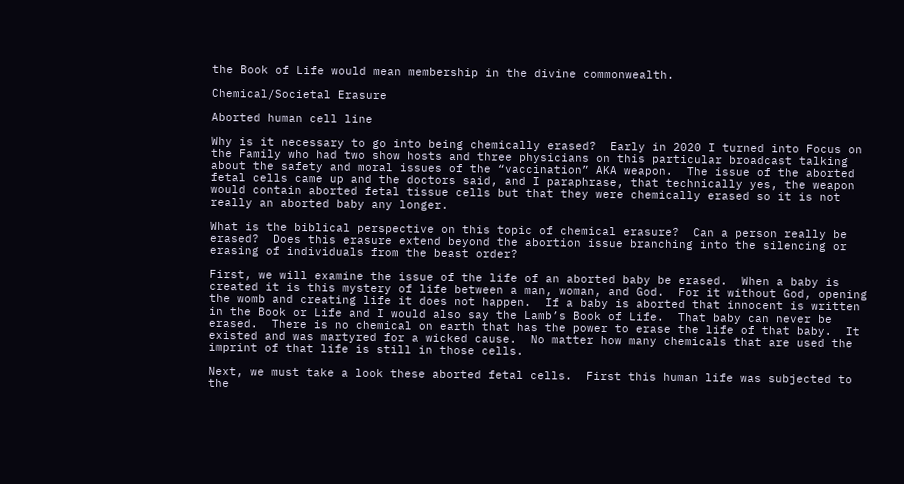the Book of Life would mean membership in the divine commonwealth.

Chemical/Societal Erasure

Aborted human cell line

Why is it necessary to go into being chemically erased?  Early in 2020 I turned into Focus on the Family who had two show hosts and three physicians on this particular broadcast talking about the safety and moral issues of the “vaccination” AKA weapon.  The issue of the aborted fetal cells came up and the doctors said, and I paraphrase, that technically yes, the weapon would contain aborted fetal tissue cells but that they were chemically erased so it is not really an aborted baby any longer.

What is the biblical perspective on this topic of chemical erasure?  Can a person really be erased?  Does this erasure extend beyond the abortion issue branching into the silencing or erasing of individuals from the beast order?

First, we will examine the issue of the life of an aborted baby be erased.  When a baby is created it is this mystery of life between a man, woman, and God.  For it without God, opening the womb and creating life it does not happen.  If a baby is aborted that innocent is written in the Book or Life and I would also say the Lamb’s Book of Life.  That baby can never be erased.  There is no chemical on earth that has the power to erase the life of that baby.  It existed and was martyred for a wicked cause.  No matter how many chemicals that are used the imprint of that life is still in those cells.

Next, we must take a look these aborted fetal cells.  First this human life was subjected to the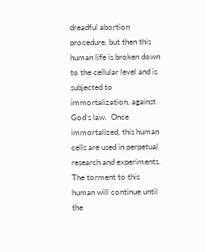dreadful abortion procedure, but then this human life is broken down to the cellular level and is subjected to immortalization, against God’s law.  Once immortalized, this human cells are used in perpetual research and experiments.  The torment to this human will continue until the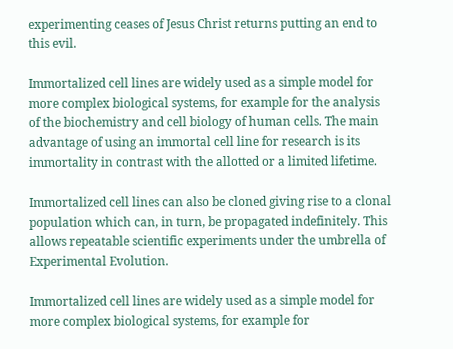experimenting ceases of Jesus Christ returns putting an end to this evil.

Immortalized cell lines are widely used as a simple model for more complex biological systems, for example for the analysis of the biochemistry and cell biology of human cells. The main advantage of using an immortal cell line for research is its immortality in contrast with the allotted or a limited lifetime.

Immortalized cell lines can also be cloned giving rise to a clonal population which can, in turn, be propagated indefinitely. This allows repeatable scientific experiments under the umbrella of Experimental Evolution.

Immortalized cell lines are widely used as a simple model for more complex biological systems, for example for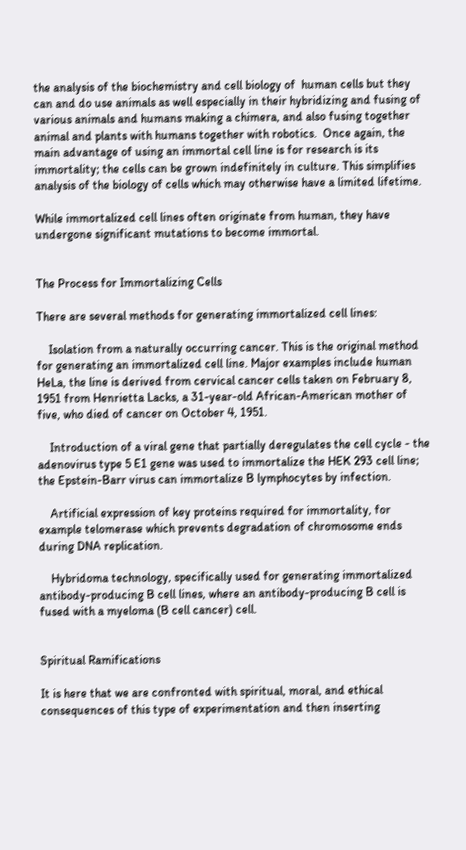the analysis of the biochemistry and cell biology of  human cells but they can and do use animals as well especially in their hybridizing and fusing of various animals and humans making a chimera, and also fusing together animal and plants with humans together with robotics.  Once again, the main advantage of using an immortal cell line is for research is its immortality; the cells can be grown indefinitely in culture. This simplifies analysis of the biology of cells which may otherwise have a limited lifetime.

While immortalized cell lines often originate from human, they have undergone significant mutations to become immortal.


The Process for Immortalizing Cells

There are several methods for generating immortalized cell lines:

    Isolation from a naturally occurring cancer. This is the original method for generating an immortalized cell line. Major examples include human HeLa, the line is derived from cervical cancer cells taken on February 8, 1951 from Henrietta Lacks, a 31-year-old African-American mother of five, who died of cancer on October 4, 1951.

    Introduction of a viral gene that partially deregulates the cell cycle - the adenovirus type 5 E1 gene was used to immortalize the HEK 293 cell line; the Epstein-Barr virus can immortalize B lymphocytes by infection.

    Artificial expression of key proteins required for immortality, for example telomerase which prevents degradation of chromosome ends during DNA replication.

    Hybridoma technology, specifically used for generating immortalized antibody-producing B cell lines, where an antibody-producing B cell is fused with a myeloma (B cell cancer) cell.


Spiritual Ramifications

It is here that we are confronted with spiritual, moral, and ethical consequences of this type of experimentation and then inserting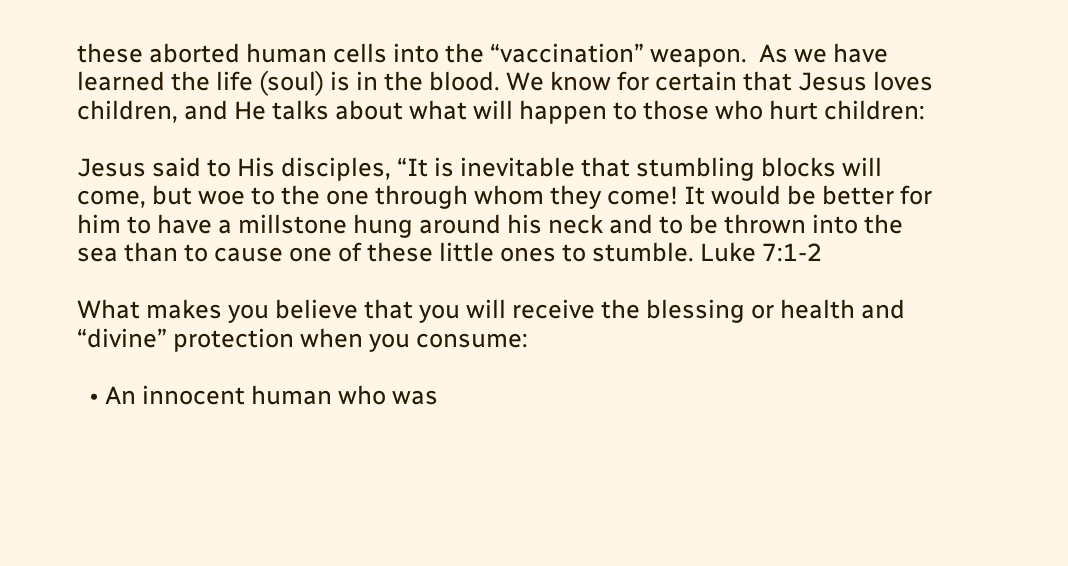these aborted human cells into the “vaccination” weapon.  As we have learned the life (soul) is in the blood. We know for certain that Jesus loves children, and He talks about what will happen to those who hurt children:

Jesus said to His disciples, “It is inevitable that stumbling blocks will come, but woe to the one through whom they come! It would be better for him to have a millstone hung around his neck and to be thrown into the sea than to cause one of these little ones to stumble. Luke 7:1-2

What makes you believe that you will receive the blessing or health and “divine” protection when you consume:

  • An innocent human who was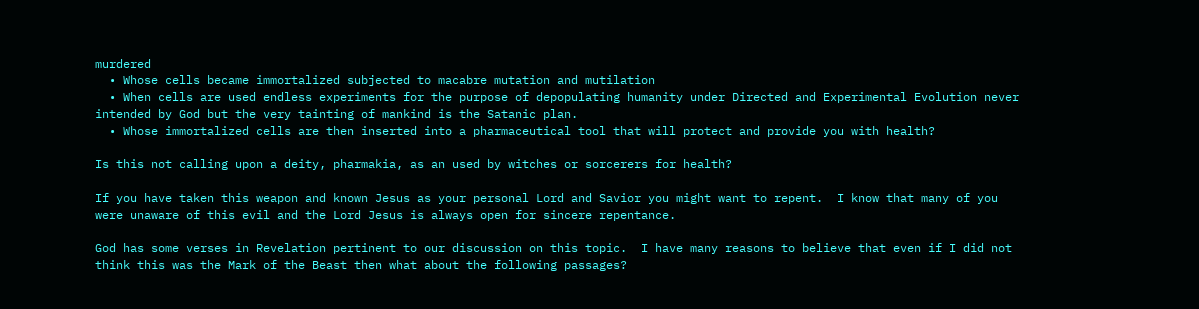murdered
  • Whose cells became immortalized subjected to macabre mutation and mutilation
  • When cells are used endless experiments for the purpose of depopulating humanity under Directed and Experimental Evolution never intended by God but the very tainting of mankind is the Satanic plan.
  • Whose immortalized cells are then inserted into a pharmaceutical tool that will protect and provide you with health?

Is this not calling upon a deity, pharmakia, as an used by witches or sorcerers for health?

If you have taken this weapon and known Jesus as your personal Lord and Savior you might want to repent.  I know that many of you were unaware of this evil and the Lord Jesus is always open for sincere repentance.

God has some verses in Revelation pertinent to our discussion on this topic.  I have many reasons to believe that even if I did not think this was the Mark of the Beast then what about the following passages?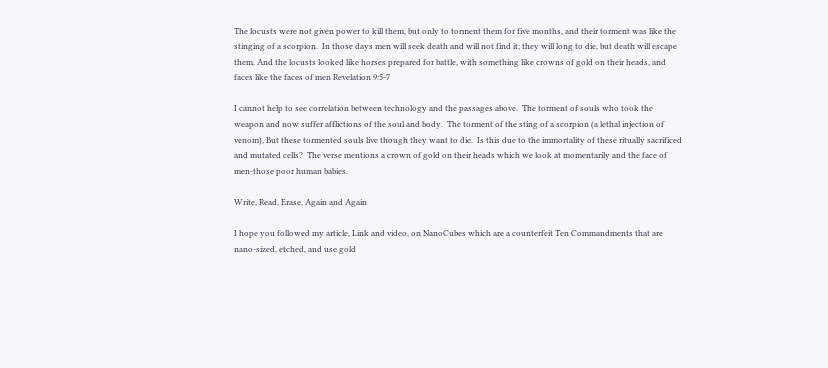The locusts were not given power to kill them, but only to torment them for five months, and their torment was like the stinging of a scorpion.  In those days men will seek death and will not find it; they will long to die, but death will escape them. And the locusts looked like horses prepared for battle, with something like crowns of gold on their heads, and faces like the faces of men Revelation 9:5-7

I cannot help to see correlation between technology and the passages above.  The torment of souls who took the weapon and now suffer afflictions of the soul and body.  The torment of the sting of a scorpion (a lethal injection of venom), But these tormented souls live though they want to die.  Is this due to the immortality of these ritually sacrificed and mutated cells?  The verse mentions a crown of gold on their heads which we look at momentarily and the face of men-those poor human babies.

Write, Read, Erase, Again and Again

I hope you followed my article, Link and video, on NanoCubes which are a counterfeit Ten Commandments that are nano-sized, etched, and use gold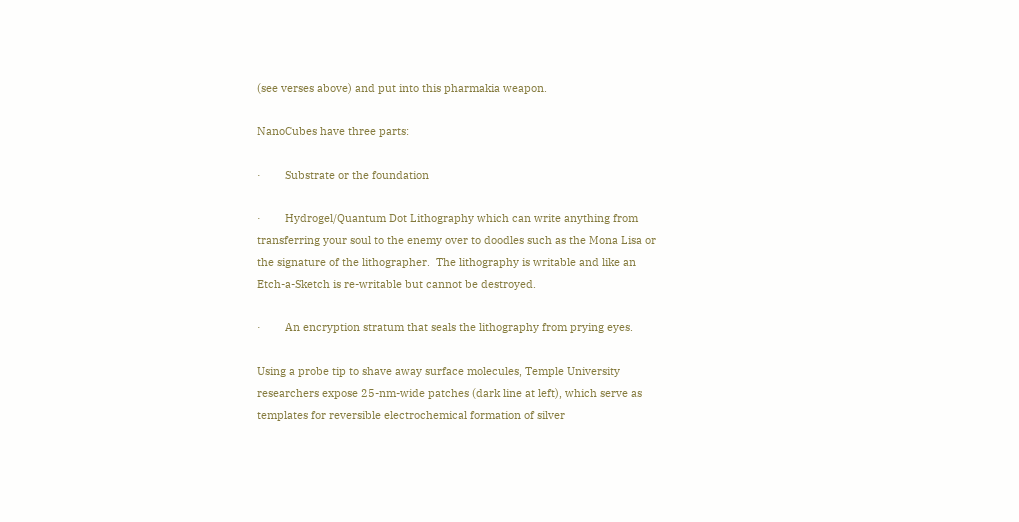(see verses above) and put into this pharmakia weapon.

NanoCubes have three parts:

·        Substrate or the foundation

·        Hydrogel/Quantum Dot Lithography which can write anything from transferring your soul to the enemy over to doodles such as the Mona Lisa or the signature of the lithographer.  The lithography is writable and like an Etch-a-Sketch is re-writable but cannot be destroyed.

·        An encryption stratum that seals the lithography from prying eyes.

Using a probe tip to shave away surface molecules, Temple University researchers expose 25-nm-wide patches (dark line at left), which serve as templates for reversible electrochemical formation of silver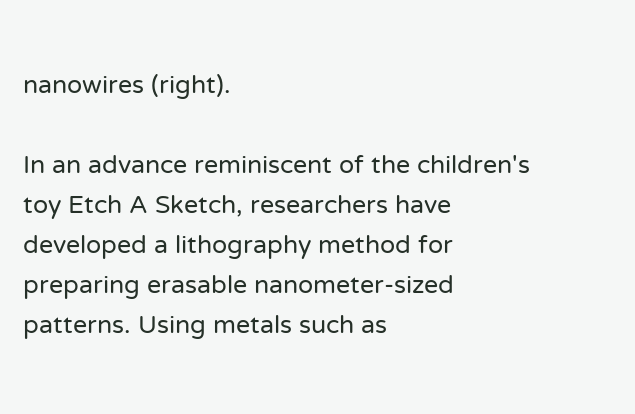nanowires (right).

In an advance reminiscent of the children's toy Etch A Sketch, researchers have developed a lithography method for preparing erasable nanometer-sized patterns. Using metals such as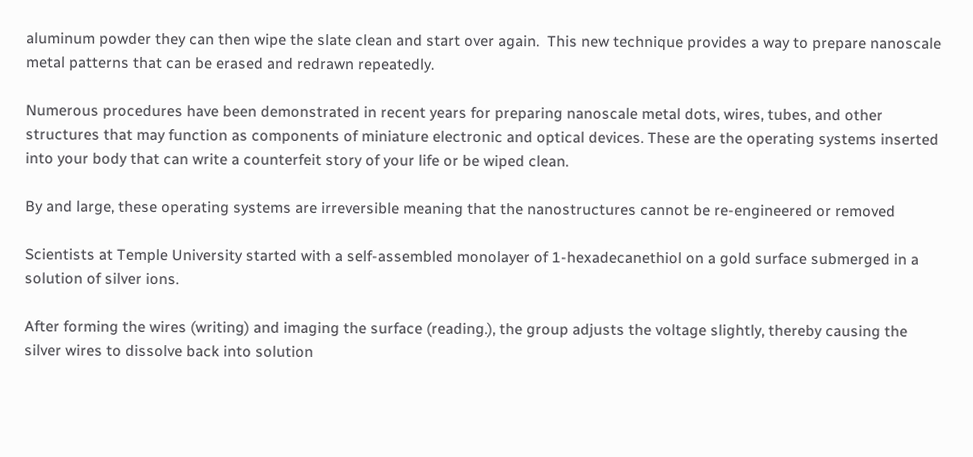aluminum powder they can then wipe the slate clean and start over again.  This new technique provides a way to prepare nanoscale metal patterns that can be erased and redrawn repeatedly.

Numerous procedures have been demonstrated in recent years for preparing nanoscale metal dots, wires, tubes, and other structures that may function as components of miniature electronic and optical devices. These are the operating systems inserted into your body that can write a counterfeit story of your life or be wiped clean.

By and large, these operating systems are irreversible meaning that the nanostructures cannot be re-engineered or removed

Scientists at Temple University started with a self-assembled monolayer of 1-hexadecanethiol on a gold surface submerged in a solution of silver ions.

After forming the wires (writing) and imaging the surface (reading.), the group adjusts the voltage slightly, thereby causing the silver wires to dissolve back into solution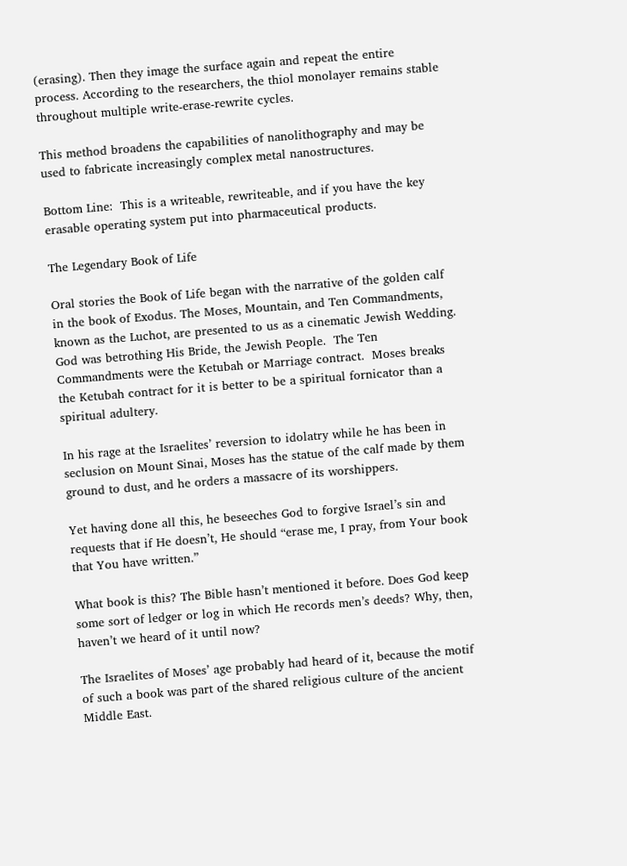(erasing). Then they image the surface again and repeat the entire process. According to the researchers, the thiol monolayer remains stable throughout multiple write-erase-rewrite cycles.

This method broadens the capabilities of nanolithography and may be used to fabricate increasingly complex metal nanostructures.

Bottom Line:  This is a writeable, rewriteable, and if you have the key erasable operating system put into pharmaceutical products.

The Legendary Book of Life

Oral stories the Book of Life began with the narrative of the golden calf in the book of Exodus. The Moses, Mountain, and Ten Commandments, known as the Luchot, are presented to us as a cinematic Jewish Wedding.  God was betrothing His Bride, the Jewish People.  The Ten Commandments were the Ketubah or Marriage contract.  Moses breaks the Ketubah contract for it is better to be a spiritual fornicator than a spiritual adultery.

In his rage at the Israelites’ reversion to idolatry while he has been in seclusion on Mount Sinai, Moses has the statue of the calf made by them ground to dust, and he orders a massacre of its worshippers.

Yet having done all this, he beseeches God to forgive Israel’s sin and requests that if He doesn’t, He should “erase me, I pray, from Your book that You have written.”

What book is this? The Bible hasn’t mentioned it before. Does God keep some sort of ledger or log in which He records men’s deeds? Why, then, haven’t we heard of it until now?

The Israelites of Moses’ age probably had heard of it, because the motif of such a book was part of the shared religious culture of the ancient Middle East.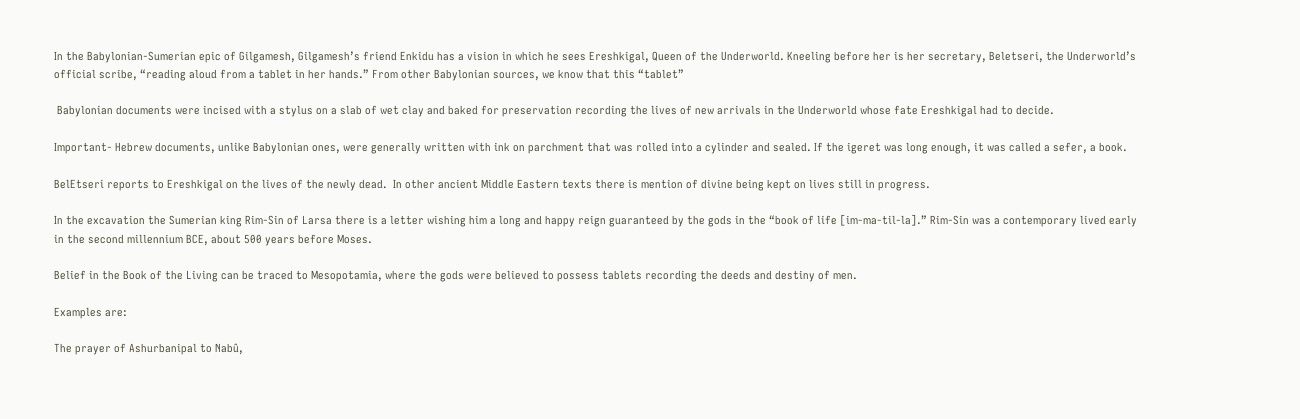In the Babylonian-Sumerian epic of Gilgamesh, Gilgamesh’s friend Enkidu has a vision in which he sees Ereshkigal, Queen of the Underworld. Kneeling before her is her secretary, Beletseri, the Underworld’s official scribe, “reading aloud from a tablet in her hands.” From other Babylonian sources, we know that this “tablet”

 Babylonian documents were incised with a stylus on a slab of wet clay and baked for preservation recording the lives of new arrivals in the Underworld whose fate Ereshkigal had to decide.

Important- Hebrew documents, unlike Babylonian ones, were generally written with ink on parchment that was rolled into a cylinder and sealed. If the igeret was long enough, it was called a sefer, a book.

BelEtseri reports to Ereshkigal on the lives of the newly dead.  In other ancient Middle Eastern texts there is mention of divine being kept on lives still in progress.

In the excavation the Sumerian king Rim-Sin of Larsa there is a letter wishing him a long and happy reign guaranteed by the gods in the “book of life [im-ma-til-la].” Rim-Sin was a contemporary lived early in the second millennium BCE, about 500 years before Moses.

Belief in the Book of the Living can be traced to Mesopotamia, where the gods were believed to possess tablets recording the deeds and destiny of men.

Examples are:

The prayer of Ashurbanipal to Nabû,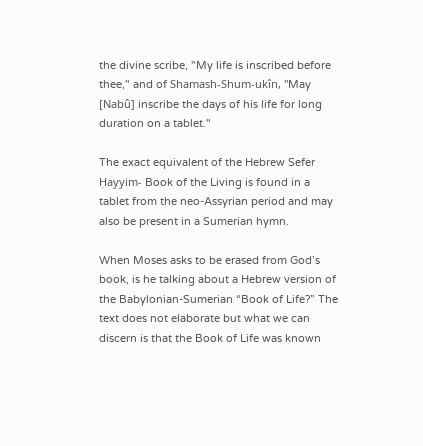the divine scribe, "My life is inscribed before thee," and of Shamash-Shum-ukîn, "May [Nabû] inscribe the days of his life for long duration on a tablet."

The exact equivalent of the Hebrew Sefer Ḥayyim- Book of the Living is found in a tablet from the neo-Assyrian period and may also be present in a Sumerian hymn.

When Moses asks to be erased from God’s book, is he talking about a Hebrew version of the Babylonian-Sumerian “Book of Life?” The text does not elaborate but what we can discern is that the Book of Life was known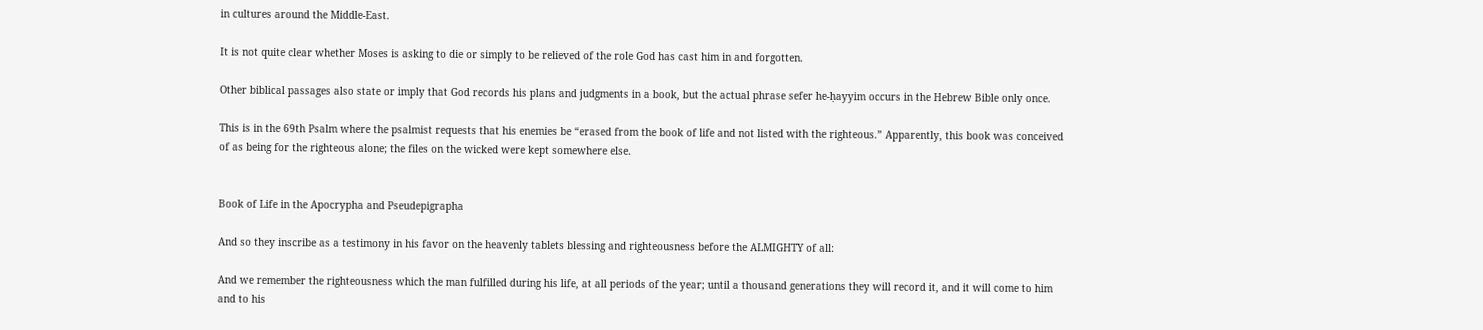in cultures around the Middle-East.

It is not quite clear whether Moses is asking to die or simply to be relieved of the role God has cast him in and forgotten.

Other biblical passages also state or imply that God records his plans and judgments in a book, but the actual phrase sefer he-ḥayyim occurs in the Hebrew Bible only once.

This is in the 69th Psalm where the psalmist requests that his enemies be “erased from the book of life and not listed with the righteous.” Apparently, this book was conceived of as being for the righteous alone; the files on the wicked were kept somewhere else.


Book of Life in the Apocrypha and Pseudepigrapha

And so they inscribe as a testimony in his favor on the heavenly tablets blessing and righteousness before the ALMIGHTY of all:

And we remember the righteousness which the man fulfilled during his life, at all periods of the year; until a thousand generations they will record it, and it will come to him and to his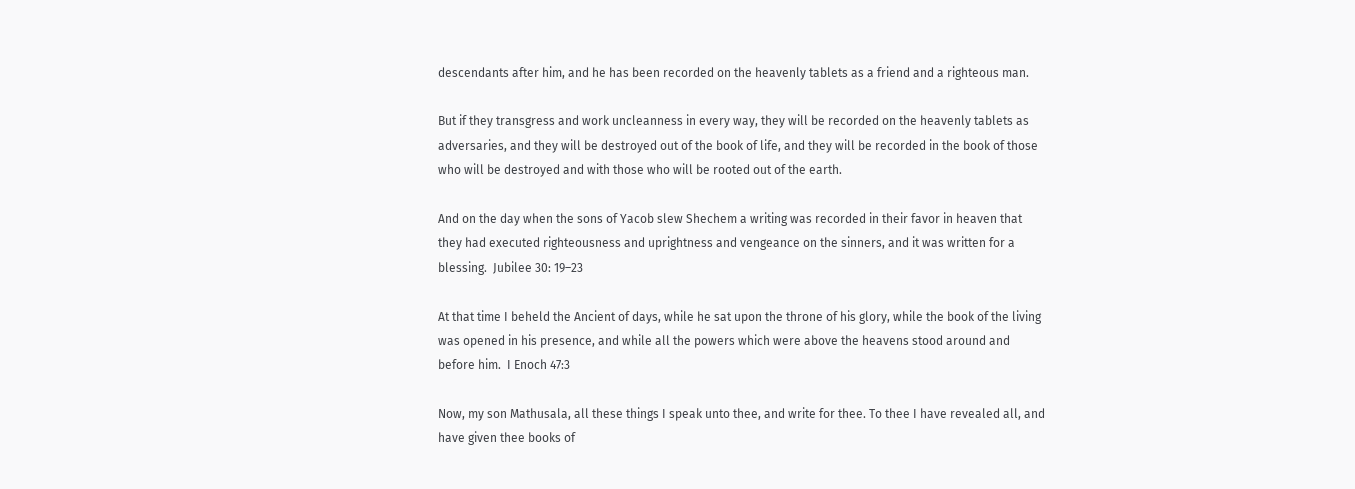descendants after him, and he has been recorded on the heavenly tablets as a friend and a righteous man.

But if they transgress and work uncleanness in every way, they will be recorded on the heavenly tablets as adversaries, and they will be destroyed out of the book of life, and they will be recorded in the book of those who will be destroyed and with those who will be rooted out of the earth.

And on the day when the sons of Yacob slew Shechem a writing was recorded in their favor in heaven that they had executed righteousness and uprightness and vengeance on the sinners, and it was written for a blessing.  Jubilee 30: 19–23

At that time I beheld the Ancient of days, while he sat upon the throne of his glory, while the book of the living was opened in his presence, and while all the powers which were above the heavens stood around and before him.  I Enoch 47:3

Now, my son Mathusala, all these things I speak unto thee, and write for thee. To thee I have revealed all, and have given thee books of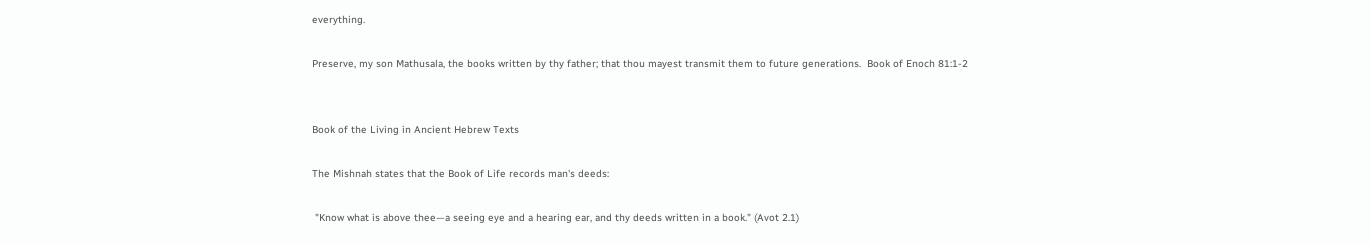everything.

Preserve, my son Mathusala, the books written by thy father; that thou mayest transmit them to future generations.  Book of Enoch 81:1-2


Book of the Living in Ancient Hebrew Texts

The Mishnah states that the Book of Life records man's deeds:

 "Know what is above thee—a seeing eye and a hearing ear, and thy deeds written in a book." (Avot 2.1)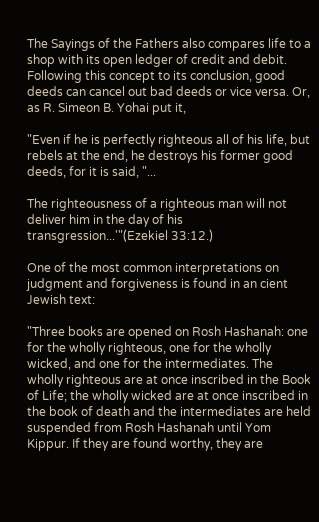The Sayings of the Fathers also compares life to a shop with its open ledger of credit and debit. Following this concept to its conclusion, good deeds can cancel out bad deeds or vice versa. Or, as R. Simeon B. Yohai put it,

"Even if he is perfectly righteous all of his life, but rebels at the end, he destroys his former good deeds, for it is said, "...

The righteousness of a righteous man will not deliver him in the day of his transgression...'"(Ezekiel 33:12.)

One of the most common interpretations on judgment and forgiveness is found in an cient Jewish text:

"Three books are opened on Rosh Hashanah: one for the wholly righteous, one for the wholly wicked, and one for the intermediates. The wholly righteous are at once inscribed in the Book of Life; the wholly wicked are at once inscribed in the book of death and the intermediates are held suspended from Rosh Hashanah until Yom Kippur. If they are found worthy, they are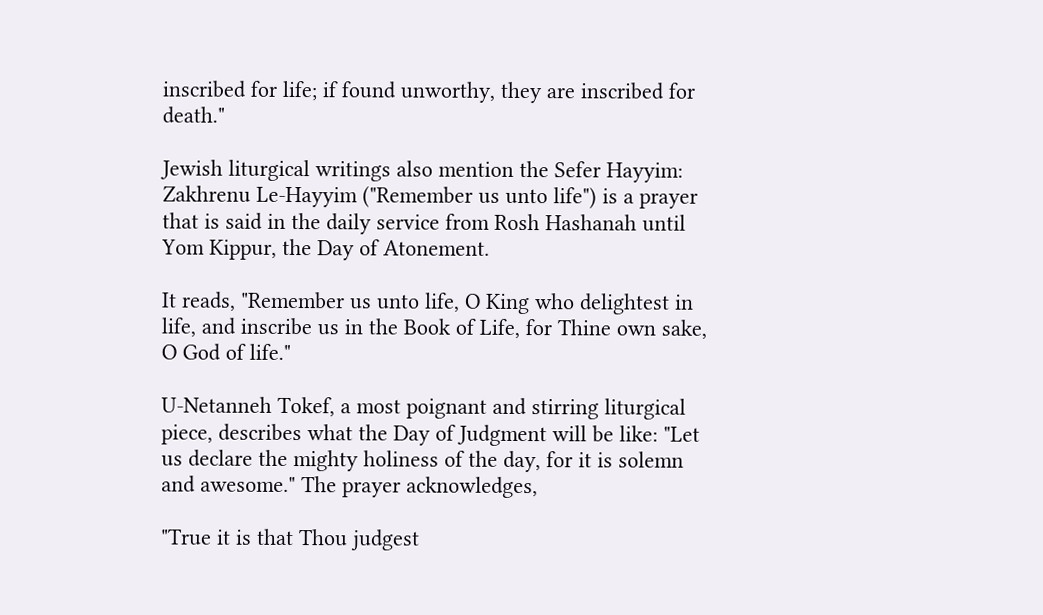inscribed for life; if found unworthy, they are inscribed for death."

Jewish liturgical writings also mention the Sefer Hayyim: Zakhrenu Le-Hayyim ("Remember us unto life") is a prayer that is said in the daily service from Rosh Hashanah until Yom Kippur, the Day of Atonement.

It reads, "Remember us unto life, O King who delightest in life, and inscribe us in the Book of Life, for Thine own sake, O God of life."

U-Netanneh Tokef, a most poignant and stirring liturgical piece, describes what the Day of Judgment will be like: "Let us declare the mighty holiness of the day, for it is solemn and awesome." The prayer acknowledges,

"True it is that Thou judgest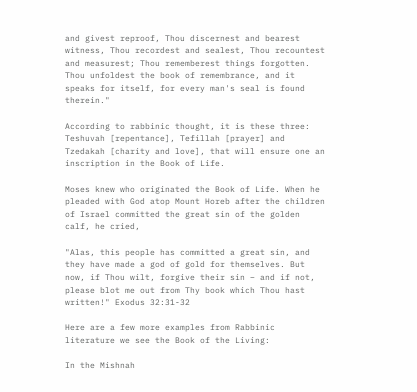and givest reproof, Thou discernest and bearest witness, Thou recordest and sealest, Thou recountest and measurest; Thou rememberest things forgotten. Thou unfoldest the book of remembrance, and it speaks for itself, for every man's seal is found therein."

According to rabbinic thought, it is these three: Teshuvah [repentance], Tefillah [prayer] and Tzedakah [charity and love], that will ensure one an inscription in the Book of Life.

Moses knew who originated the Book of Life. When he pleaded with God atop Mount Horeb after the children of Israel committed the great sin of the golden calf, he cried,

"Alas, this people has committed a great sin, and they have made a god of gold for themselves. But now, if Thou wilt, forgive their sin – and if not, please blot me out from Thy book which Thou hast written!" Exodus 32:31-32

Here are a few more examples from Rabbinic literature we see the Book of the Living:

In the Mishnah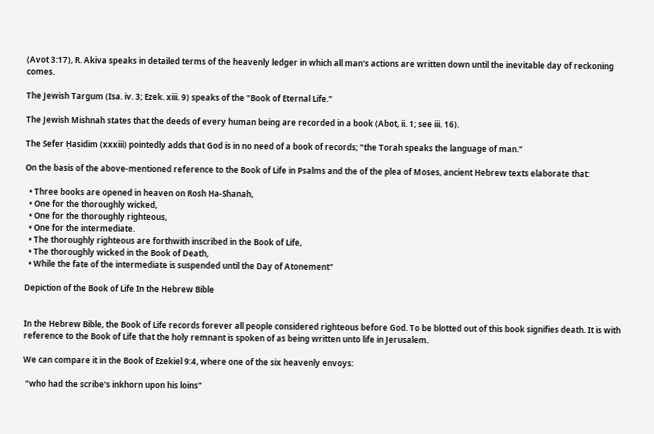(Avot 3:17), R. Akiva speaks in detailed terms of the heavenly ledger in which all man's actions are written down until the inevitable day of reckoning comes.

The Jewish Targum (Isa. iv. 3; Ezek. xiii. 9) speaks of the "Book of Eternal Life."

The Jewish Mishnah states that the deeds of every human being are recorded in a book (Abot, ii. 1; see iii. 16).

The Sefer Ḥasidim (xxxiii) pointedly adds that God is in no need of a book of records; "the Torah speaks the language of man."

On the basis of the above-mentioned reference to the Book of Life in Psalms and the of the plea of Moses, ancient Hebrew texts elaborate that:

  • Three books are opened in heaven on Rosh Ha-Shanah,
  • One for the thoroughly wicked,
  • One for the thoroughly righteous,
  • One for the intermediate.
  • The thoroughly righteous are forthwith inscribed in the Book of Life,
  • The thoroughly wicked in the Book of Death,
  • While the fate of the intermediate is suspended until the Day of Atonement"

Depiction of the Book of Life In the Hebrew Bible


In the Hebrew Bible, the Book of Life records forever all people considered righteous before God. To be blotted out of this book signifies death. It is with reference to the Book of Life that the holy remnant is spoken of as being written unto life in Jerusalem.

We can compare it in the Book of Ezekiel 9:4, where one of the six heavenly envoys:

 "who had the scribe's inkhorn upon his loins"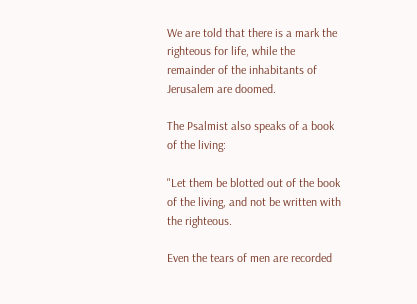We are told that there is a mark the righteous for life, while the remainder of the inhabitants of Jerusalem are doomed.

The Psalmist also speaks of a book of the living:

"Let them be blotted out of the book of the living, and not be written with the righteous.

Even the tears of men are recorded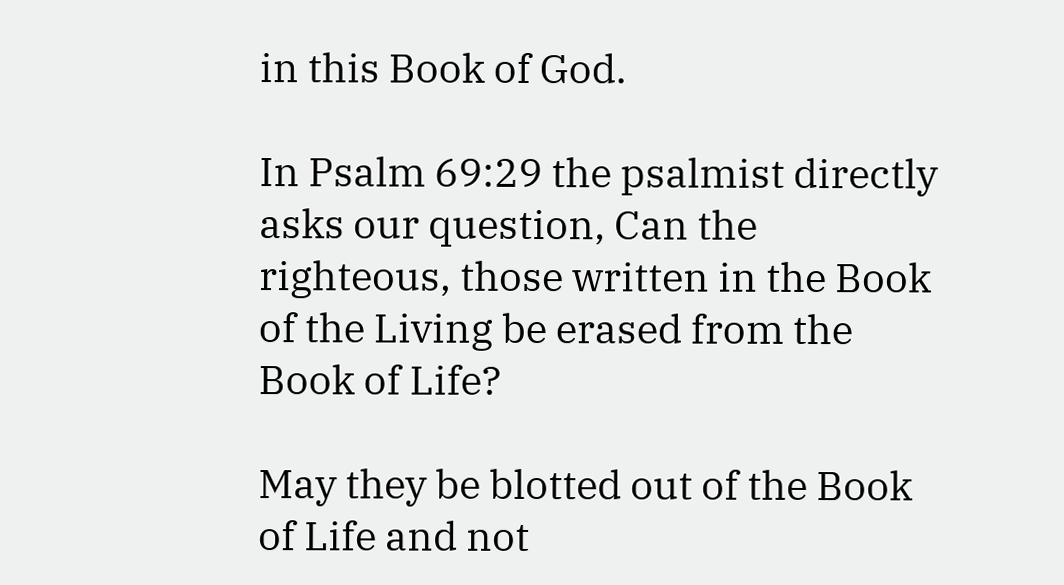in this Book of God.

In Psalm 69:29 the psalmist directly asks our question, Can the righteous, those written in the Book of the Living be erased from the Book of Life?

May they be blotted out of the Book of Life and not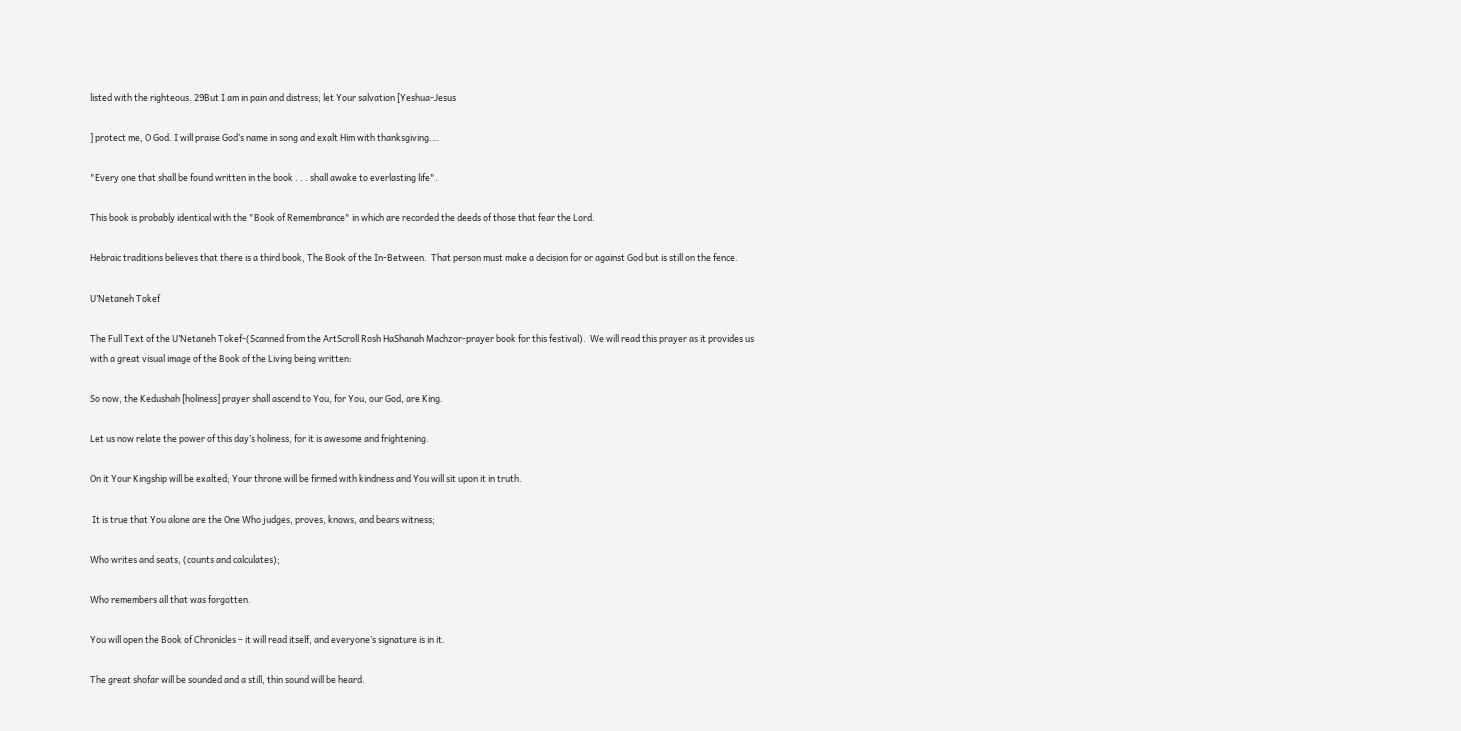listed with the righteous. 29But I am in pain and distress; let Your salvation [Yeshua-Jesus

] protect me, O God. I will praise God’s name in song and exalt Him with thanksgiving.…

"Every one that shall be found written in the book . . . shall awake to everlasting life".

This book is probably identical with the "Book of Remembrance" in which are recorded the deeds of those that fear the Lord.

Hebraic traditions believes that there is a third book, The Book of the In-Between.  That person must make a decision for or against God but is still on the fence.

U’Netaneh Tokef

The Full Text of the U’Netaneh Tokef-(Scanned from the ArtScroll Rosh HaShanah Machzor-prayer book for this festival).  We will read this prayer as it provides us with a great visual image of the Book of the Living being written:

So now, the Kedushah [holiness] prayer shall ascend to You, for You, our God, are King.

Let us now relate the power of this day’s holiness, for it is awesome and frightening.

On it Your Kingship will be exalted; Your throne will be firmed with kindness and You will sit upon it in truth.

 It is true that You alone are the One Who judges, proves, knows, and bears witness;

Who writes and seats, (counts and calculates);

Who remembers all that was forgotten.

You will open the Book of Chronicles – it will read itself, and everyone’s signature is in it.

The great shofar will be sounded and a still, thin sound will be heard.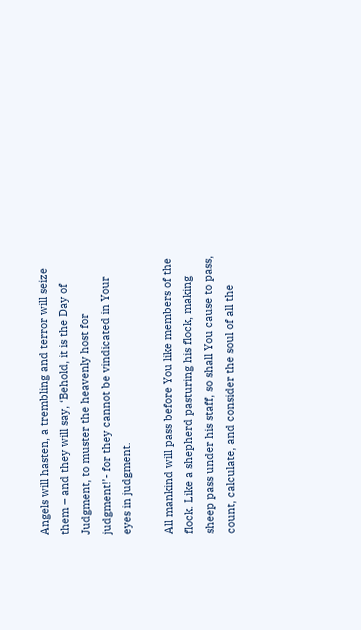Angels will hasten, a trembling and terror will seize them – and they will say, ‘Behold, it is the Day of Judgment, to muster the heavenly host for judgment!’- for they cannot be vindicated in Your eyes in judgment.

All mankind will pass before You like members of the flock. Like a shepherd pasturing his flock, making sheep pass under his staff, so shall You cause to pass, count, calculate, and consider the soul of all the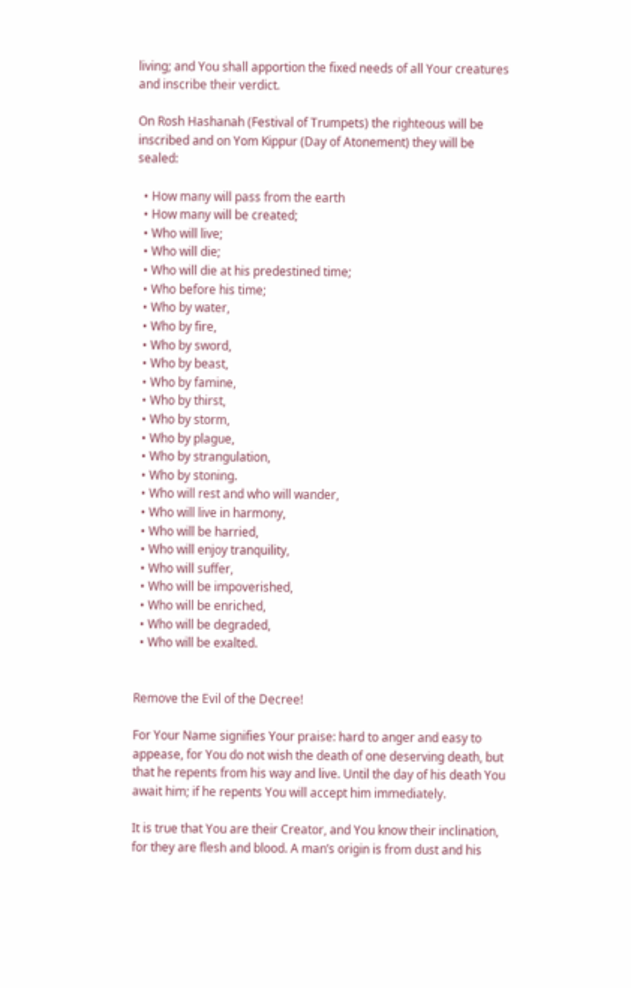living; and You shall apportion the fixed needs of all Your creatures and inscribe their verdict.

On Rosh Hashanah (Festival of Trumpets) the righteous will be inscribed and on Yom Kippur (Day of Atonement) they will be sealed:

  • How many will pass from the earth
  • How many will be created;
  • Who will live;
  • Who will die;
  • Who will die at his predestined time;
  • Who before his time;
  • Who by water,
  • Who by fire,
  • Who by sword,
  • Who by beast,
  • Who by famine,
  • Who by thirst,
  • Who by storm,
  • Who by plague,
  • Who by strangulation,
  • Who by stoning.
  • Who will rest and who will wander,
  • Who will live in harmony,
  • Who will be harried,
  • Who will enjoy tranquility,
  • Who will suffer,
  • Who will be impoverished,
  • Who will be enriched,
  • Who will be degraded,
  • Who will be exalted.


Remove the Evil of the Decree!

For Your Name signifies Your praise: hard to anger and easy to appease, for You do not wish the death of one deserving death, but that he repents from his way and live. Until the day of his death You await him; if he repents You will accept him immediately.

It is true that You are their Creator, and You know their inclination, for they are flesh and blood. A man’s origin is from dust and his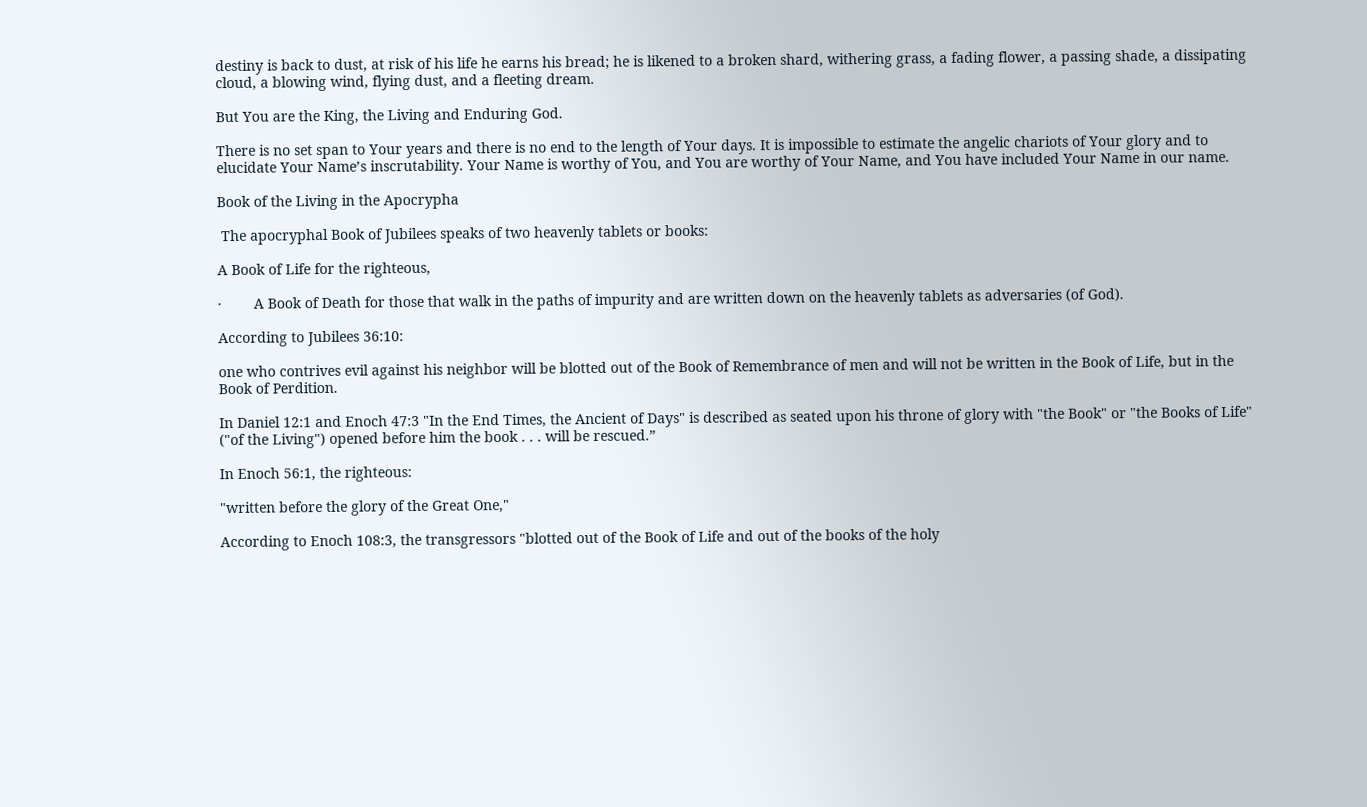destiny is back to dust, at risk of his life he earns his bread; he is likened to a broken shard, withering grass, a fading flower, a passing shade, a dissipating cloud, a blowing wind, flying dust, and a fleeting dream.

But You are the King, the Living and Enduring God.

There is no set span to Your years and there is no end to the length of Your days. It is impossible to estimate the angelic chariots of Your glory and to elucidate Your Name’s inscrutability. Your Name is worthy of You, and You are worthy of Your Name, and You have included Your Name in our name.

Book of the Living in the Apocrypha

 The apocryphal Book of Jubilees speaks of two heavenly tablets or books:

A Book of Life for the righteous,

·        A Book of Death for those that walk in the paths of impurity and are written down on the heavenly tablets as adversaries (of God).

According to Jubilees 36:10:

one who contrives evil against his neighbor will be blotted out of the Book of Remembrance of men and will not be written in the Book of Life, but in the Book of Perdition.

In Daniel 12:1 and Enoch 47:3 "In the End Times, the Ancient of Days" is described as seated upon his throne of glory with "the Book" or "the Books of Life" ("of the Living") opened before him the book . . . will be rescued.”

In Enoch 56:1, the righteous:

"written before the glory of the Great One,"

According to Enoch 108:3, the transgressors "blotted out of the Book of Life and out of the books of the holy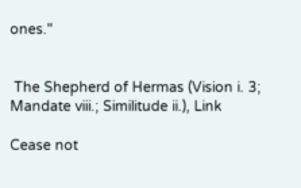ones."


 The Shepherd of Hermas (Vision i. 3; Mandate viii.; Similitude ii.), Link

Cease not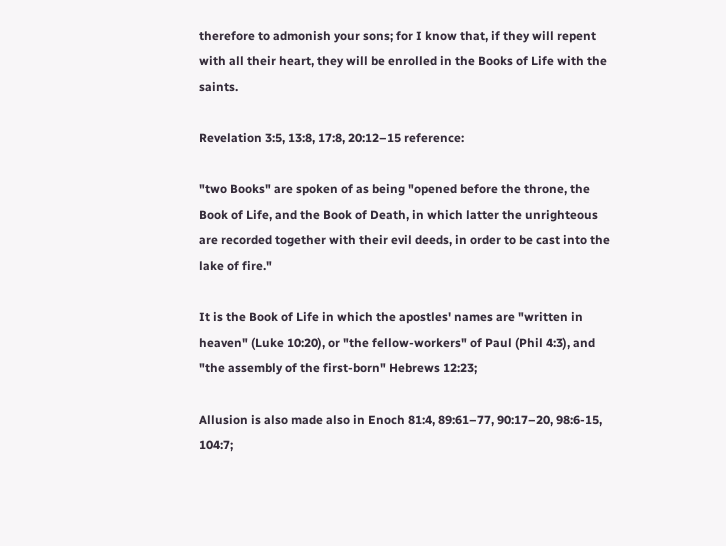therefore to admonish your sons; for I know that, if they will repent with all their heart, they will be enrolled in the Books of Life with the saints.

Revelation 3:5, 13:8, 17:8, 20:12–15 reference:

"two Books" are spoken of as being "opened before the throne, the Book of Life, and the Book of Death, in which latter the unrighteous are recorded together with their evil deeds, in order to be cast into the lake of fire."

It is the Book of Life in which the apostles' names are "written in heaven" (Luke 10:20), or "the fellow-workers" of Paul (Phil 4:3), and "the assembly of the first-born" Hebrews 12:23;

Allusion is also made also in Enoch 81:4, 89:61–77, 90:17–20, 98:6-15, 104:7;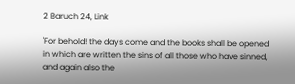2 Baruch 24, Link

'For behold! the days come and the books shall be opened in which are written the sins of all those who have sinned, and again also the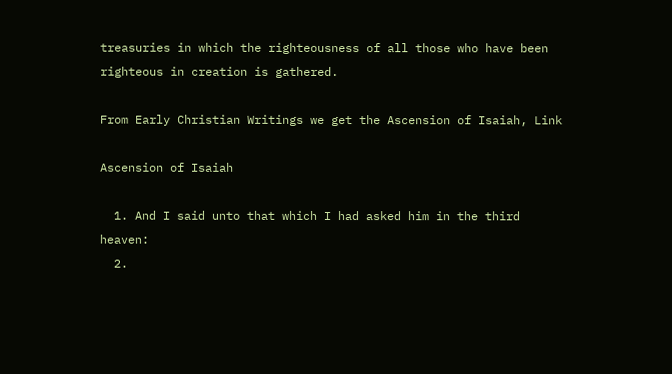treasuries in which the righteousness of all those who have been righteous in creation is gathered.

From Early Christian Writings we get the Ascension of Isaiah, Link

Ascension of Isaiah

  1. And I said unto that which I had asked him in the third heaven:
  2.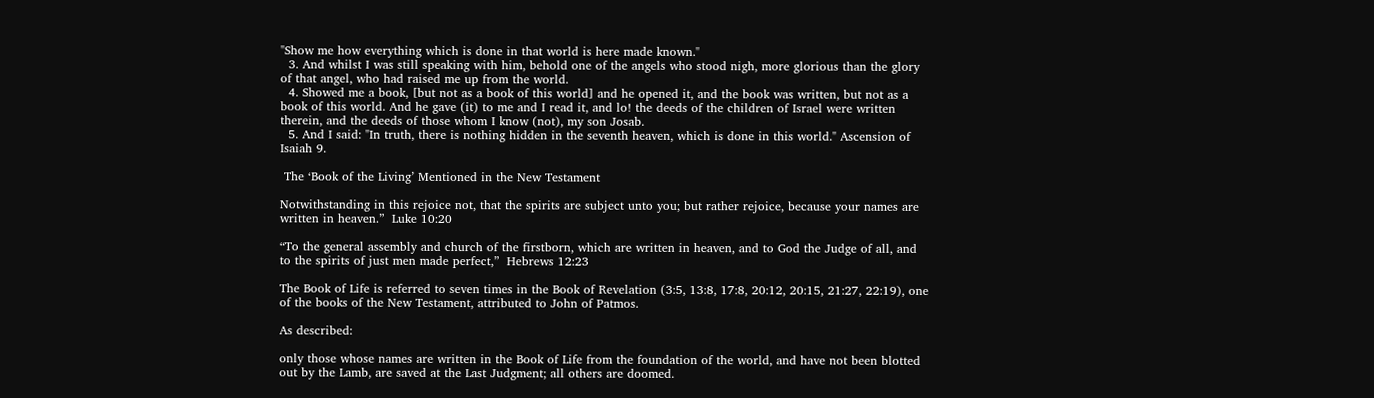"Show me how everything which is done in that world is here made known."
  3. And whilst I was still speaking with him, behold one of the angels who stood nigh, more glorious than the glory of that angel, who had raised me up from the world.
  4. Showed me a book, [but not as a book of this world] and he opened it, and the book was written, but not as a book of this world. And he gave (it) to me and I read it, and lo! the deeds of the children of Israel were written therein, and the deeds of those whom I know (not), my son Josab.
  5. And I said: "In truth, there is nothing hidden in the seventh heaven, which is done in this world." Ascension of Isaiah 9.

 The ‘Book of the Living’ Mentioned in the New Testament

Notwithstanding in this rejoice not, that the spirits are subject unto you; but rather rejoice, because your names are written in heaven.”  Luke 10:20

“To the general assembly and church of the firstborn, which are written in heaven, and to God the Judge of all, and to the spirits of just men made perfect,”  Hebrews 12:23

The Book of Life is referred to seven times in the Book of Revelation (3:5, 13:8, 17:8, 20:12, 20:15, 21:27, 22:19), one of the books of the New Testament, attributed to John of Patmos.

As described:

only those whose names are written in the Book of Life from the foundation of the world, and have not been blotted out by the Lamb, are saved at the Last Judgment; all others are doomed.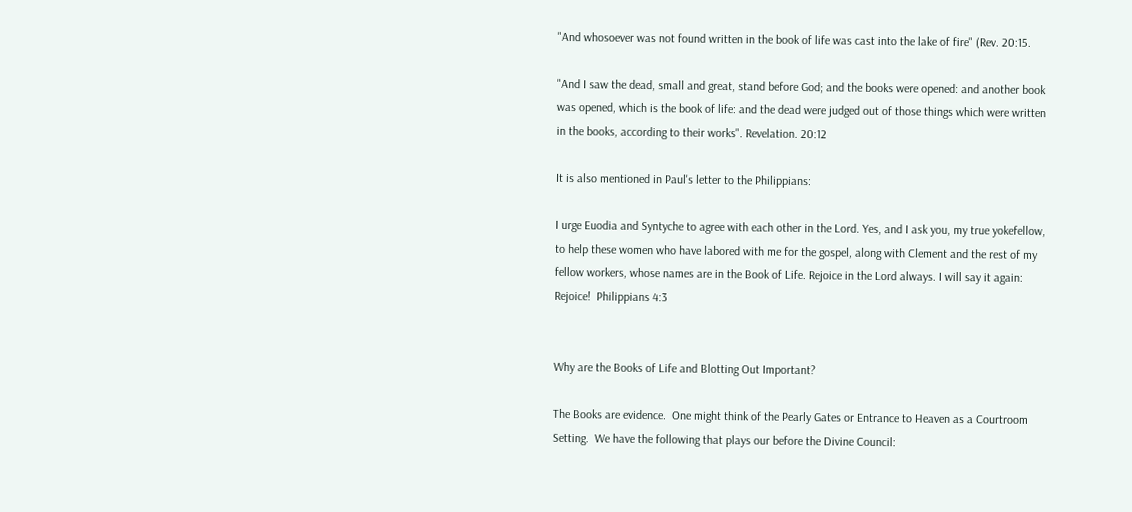"And whosoever was not found written in the book of life was cast into the lake of fire" (Rev. 20:15.

"And I saw the dead, small and great, stand before God; and the books were opened: and another book was opened, which is the book of life: and the dead were judged out of those things which were written in the books, according to their works". Revelation. 20:12

It is also mentioned in Paul's letter to the Philippians:

I urge Euodia and Syntyche to agree with each other in the Lord. Yes, and I ask you, my true yokefellow, to help these women who have labored with me for the gospel, along with Clement and the rest of my fellow workers, whose names are in the Book of Life. Rejoice in the Lord always. I will say it again: Rejoice!  Philippians 4:3


Why are the Books of Life and Blotting Out Important?

The Books are evidence.  One might think of the Pearly Gates or Entrance to Heaven as a Courtroom Setting.  We have the following that plays our before the Divine Council: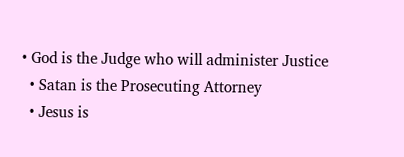• God is the Judge who will administer Justice
  • Satan is the Prosecuting Attorney
  • Jesus is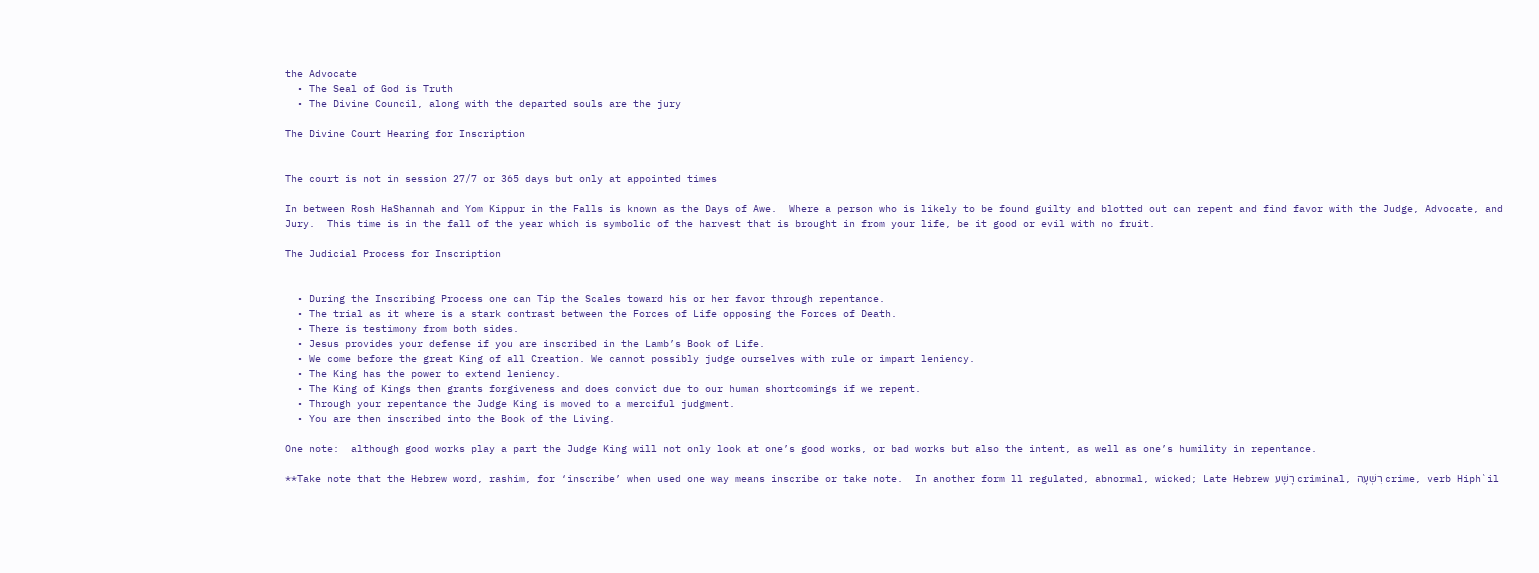the Advocate
  • The Seal of God is Truth
  • The Divine Council, along with the departed souls are the jury

The Divine Court Hearing for Inscription


The court is not in session 27/7 or 365 days but only at appointed times

In between Rosh HaShannah and Yom Kippur in the Falls is known as the Days of Awe.  Where a person who is likely to be found guilty and blotted out can repent and find favor with the Judge, Advocate, and Jury.  This time is in the fall of the year which is symbolic of the harvest that is brought in from your life, be it good or evil with no fruit.

The Judicial Process for Inscription


  • During the Inscribing Process one can Tip the Scales toward his or her favor through repentance.
  • The trial as it where is a stark contrast between the Forces of Life opposing the Forces of Death.
  • There is testimony from both sides.
  • Jesus provides your defense if you are inscribed in the Lamb’s Book of Life.
  • We come before the great King of all Creation. We cannot possibly judge ourselves with rule or impart leniency.
  • The King has the power to extend leniency.
  • The King of Kings then grants forgiveness and does convict due to our human shortcomings if we repent.
  • Through your repentance the Judge King is moved to a merciful judgment.
  • You are then inscribed into the Book of the Living.

One note:  although good works play a part the Judge King will not only look at one’s good works, or bad works but also the intent, as well as one’s humility in repentance.

**Take note that the Hebrew word, rashim, for ‘inscribe’ when used one way means inscribe or take note.  In another form ll regulated, abnormal, wicked; Late Hebrew רָשָׁע criminal, רִשְׁעָה crime, verb Hiph`il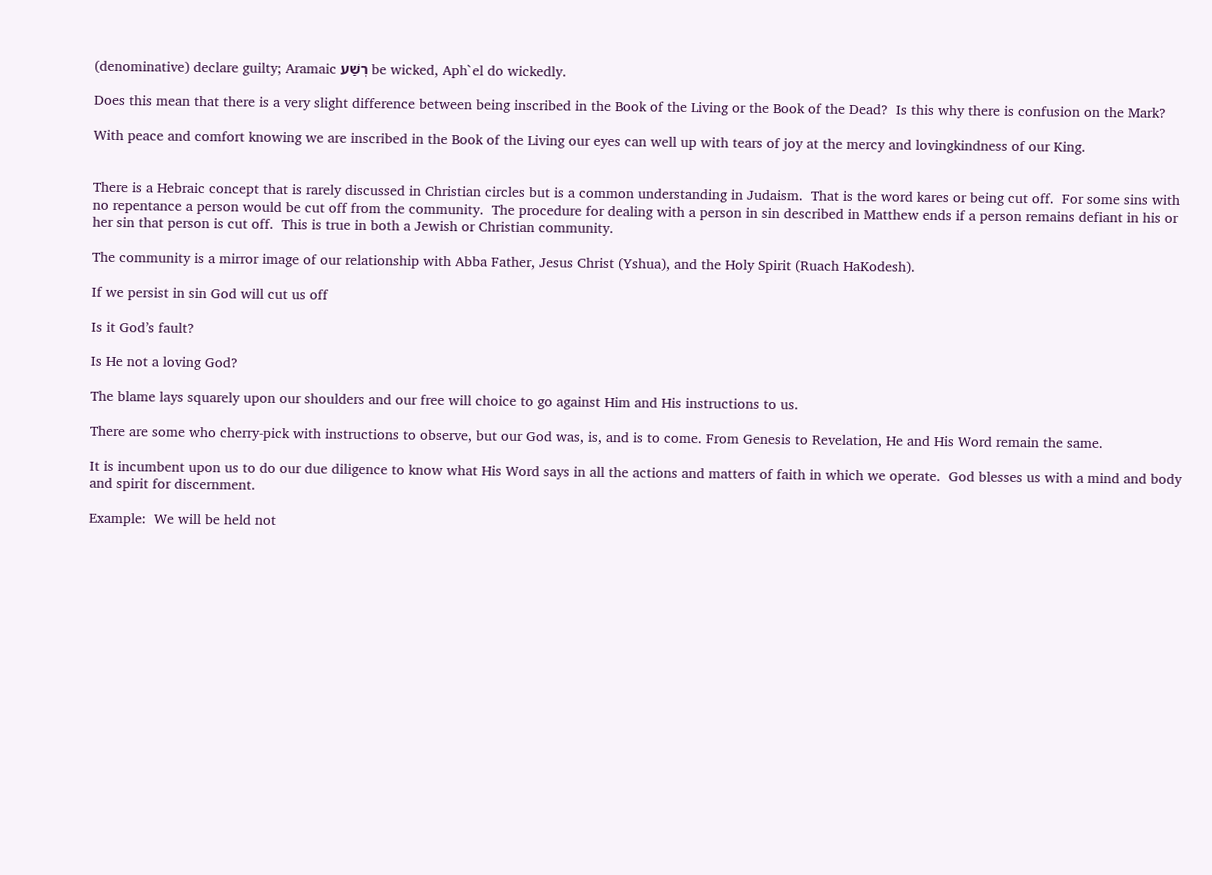(denominative) declare guilty; Aramaic רְשַׁע be wicked, Aph`el do wickedly.

Does this mean that there is a very slight difference between being inscribed in the Book of the Living or the Book of the Dead?  Is this why there is confusion on the Mark?

With peace and comfort knowing we are inscribed in the Book of the Living our eyes can well up with tears of joy at the mercy and lovingkindness of our King.


There is a Hebraic concept that is rarely discussed in Christian circles but is a common understanding in Judaism.  That is the word kares or being cut off.  For some sins with no repentance a person would be cut off from the community.  The procedure for dealing with a person in sin described in Matthew ends if a person remains defiant in his or her sin that person is cut off.  This is true in both a Jewish or Christian community.

The community is a mirror image of our relationship with Abba Father, Jesus Christ (Yshua), and the Holy Spirit (Ruach HaKodesh).

If we persist in sin God will cut us off

Is it God’s fault?

Is He not a loving God?

The blame lays squarely upon our shoulders and our free will choice to go against Him and His instructions to us.

There are some who cherry-pick with instructions to observe, but our God was, is, and is to come. From Genesis to Revelation, He and His Word remain the same.

It is incumbent upon us to do our due diligence to know what His Word says in all the actions and matters of faith in which we operate.  God blesses us with a mind and body and spirit for discernment.

Example:  We will be held not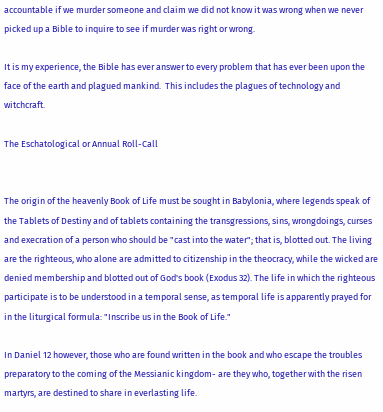accountable if we murder someone and claim we did not know it was wrong when we never picked up a Bible to inquire to see if murder was right or wrong.

It is my experience, the Bible has ever answer to every problem that has ever been upon the face of the earth and plagued mankind.  This includes the plagues of technology and witchcraft.

The Eschatological or Annual Roll-Call


The origin of the heavenly Book of Life must be sought in Babylonia, where legends speak of the Tablets of Destiny and of tablets containing the transgressions, sins, wrongdoings, curses and execration of a person who should be "cast into the water"; that is, blotted out. The living are the righteous, who alone are admitted to citizenship in the theocracy, while the wicked are denied membership and blotted out of God's book (Exodus 32). The life in which the righteous participate is to be understood in a temporal sense, as temporal life is apparently prayed for in the liturgical formula: "Inscribe us in the Book of Life."

In Daniel 12 however, those who are found written in the book and who escape the troubles preparatory to the coming of the Messianic kingdom- are they who, together with the risen martyrs, are destined to share in everlasting life.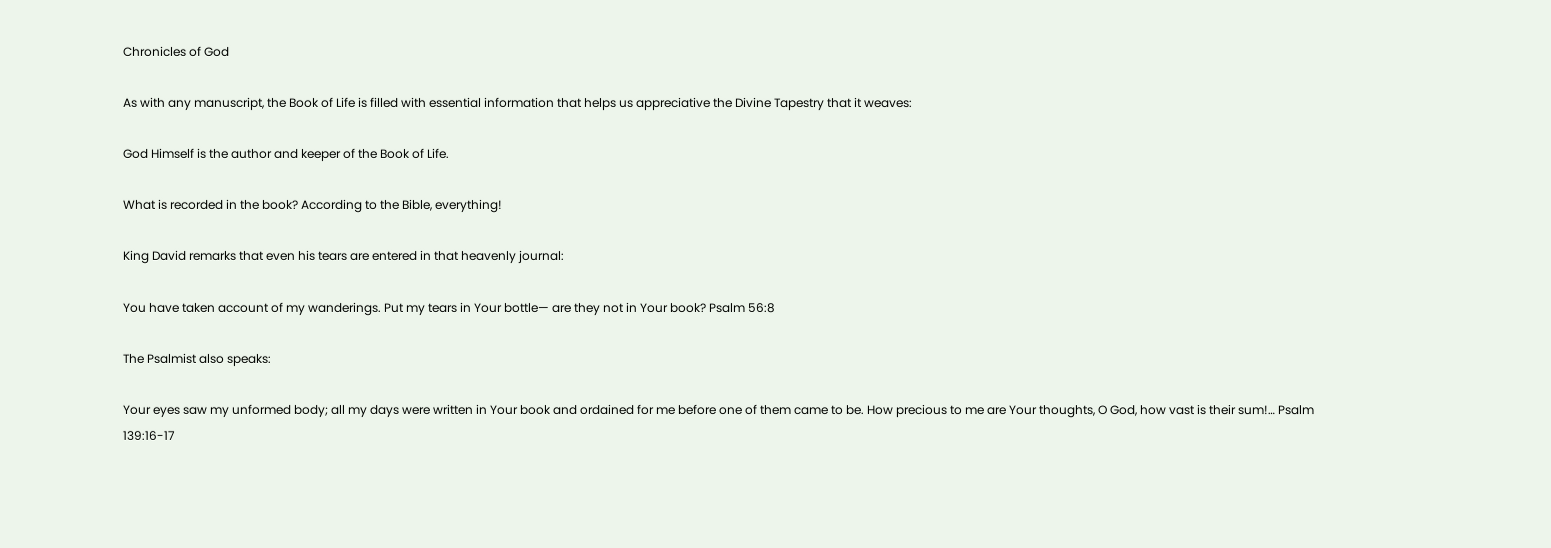Chronicles of God

As with any manuscript, the Book of Life is filled with essential information that helps us appreciative the Divine Tapestry that it weaves:

God Himself is the author and keeper of the Book of Life.

What is recorded in the book? According to the Bible, everything!

King David remarks that even his tears are entered in that heavenly journal:

You have taken account of my wanderings. Put my tears in Your bottle— are they not in Your book? Psalm 56:8

The Psalmist also speaks:

Your eyes saw my unformed body; all my days were written in Your book and ordained for me before one of them came to be. How precious to me are Your thoughts, O God, how vast is their sum!… Psalm 139:16-17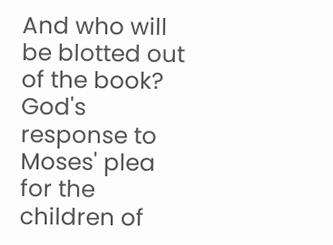And who will be blotted out of the book? God's response to Moses' plea for the children of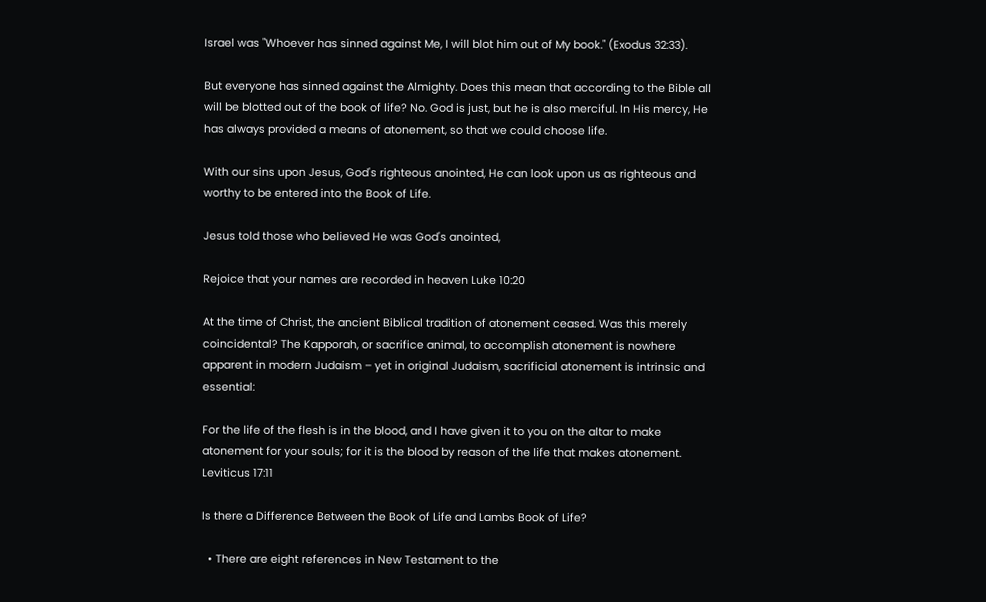Israel was "Whoever has sinned against Me, I will blot him out of My book." (Exodus 32:33).

But everyone has sinned against the Almighty. Does this mean that according to the Bible all will be blotted out of the book of life? No. God is just, but he is also merciful. In His mercy, He has always provided a means of atonement, so that we could choose life.

With our sins upon Jesus, God's righteous anointed, He can look upon us as righteous and worthy to be entered into the Book of Life.

Jesus told those who believed He was God's anointed,

Rejoice that your names are recorded in heaven Luke 10:20

At the time of Christ, the ancient Biblical tradition of atonement ceased. Was this merely coincidental? The Kapporah, or sacrifice animal, to accomplish atonement is nowhere apparent in modern Judaism – yet in original Judaism, sacrificial atonement is intrinsic and essential:

For the life of the flesh is in the blood, and I have given it to you on the altar to make atonement for your souls; for it is the blood by reason of the life that makes atonement. Leviticus 17:11

Is there a Difference Between the Book of Life and Lambs Book of Life?

  • There are eight references in New Testament to the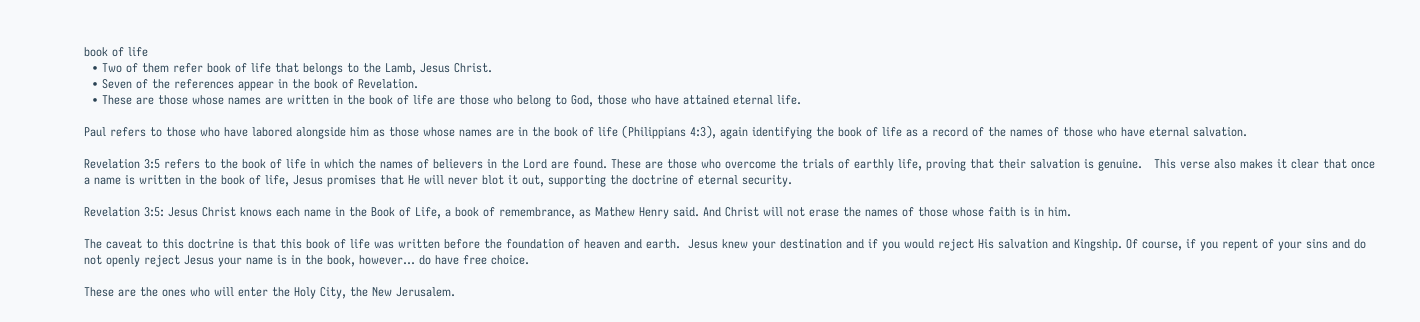book of life
  • Two of them refer book of life that belongs to the Lamb, Jesus Christ.
  • Seven of the references appear in the book of Revelation.
  • These are those whose names are written in the book of life are those who belong to God, those who have attained eternal life.

Paul refers to those who have labored alongside him as those whose names are in the book of life (Philippians 4:3), again identifying the book of life as a record of the names of those who have eternal salvation.

Revelation 3:5 refers to the book of life in which the names of believers in the Lord are found. These are those who overcome the trials of earthly life, proving that their salvation is genuine.   This verse also makes it clear that once a name is written in the book of life, Jesus promises that He will never blot it out, supporting the doctrine of eternal security.

Revelation 3:5: Jesus Christ knows each name in the Book of Life, a book of remembrance, as Mathew Henry said. And Christ will not erase the names of those whose faith is in him.

The caveat to this doctrine is that this book of life was written before the foundation of heaven and earth.  Jesus knew your destination and if you would reject His salvation and Kingship. Of course, if you repent of your sins and do not openly reject Jesus your name is in the book, however… do have free choice.

These are the ones who will enter the Holy City, the New Jerusalem.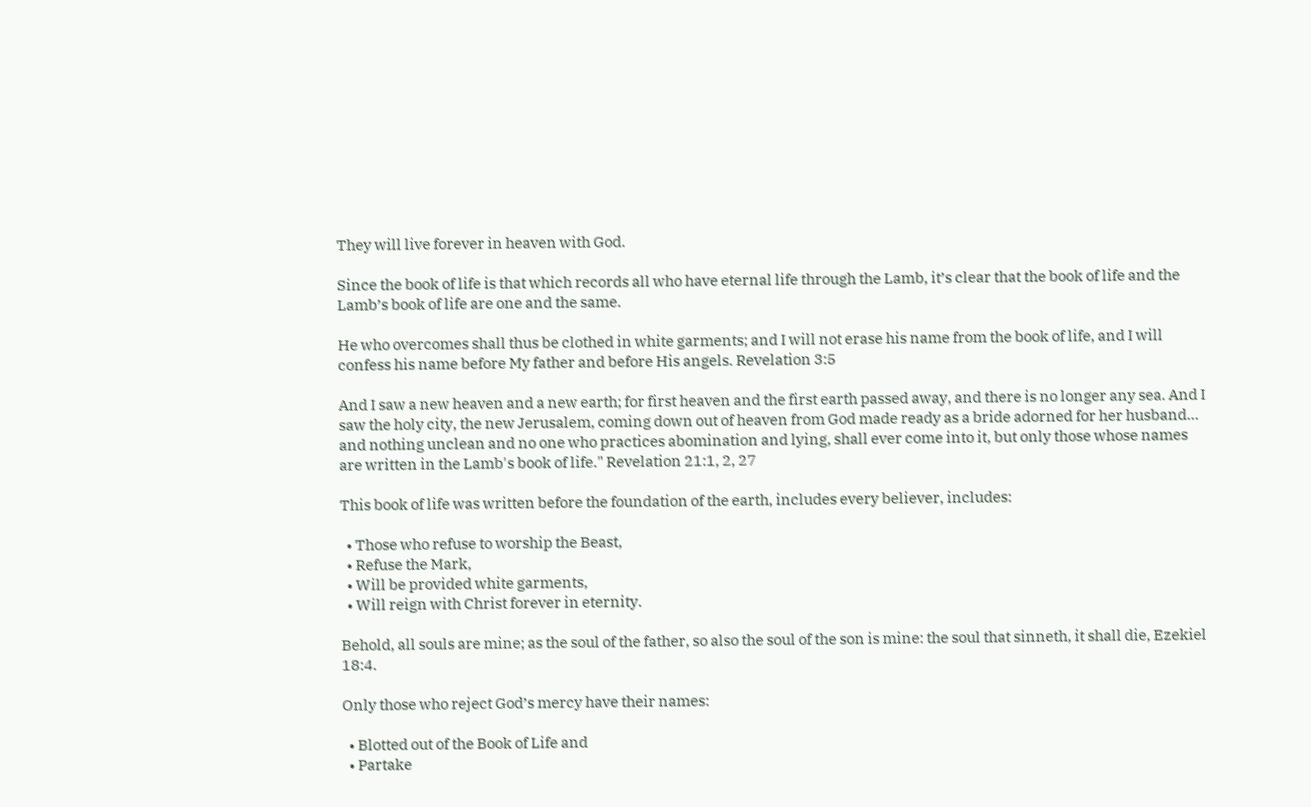They will live forever in heaven with God.

Since the book of life is that which records all who have eternal life through the Lamb, it’s clear that the book of life and the Lamb’s book of life are one and the same.

He who overcomes shall thus be clothed in white garments; and I will not erase his name from the book of life, and I will confess his name before My father and before His angels. Revelation 3:5

And I saw a new heaven and a new earth; for first heaven and the first earth passed away, and there is no longer any sea. And I saw the holy city, the new Jerusalem, coming down out of heaven from God made ready as a bride adorned for her husband... and nothing unclean and no one who practices abomination and lying, shall ever come into it, but only those whose names are written in the Lamb's book of life." Revelation 21:1, 2, 27

This book of life was written before the foundation of the earth, includes every believer, includes:

  • Those who refuse to worship the Beast,
  • Refuse the Mark,
  • Will be provided white garments,
  • Will reign with Christ forever in eternity.

Behold, all souls are mine; as the soul of the father, so also the soul of the son is mine: the soul that sinneth, it shall die, Ezekiel 18:4.

Only those who reject God’s mercy have their names:

  • Blotted out of the Book of Life and
  • Partake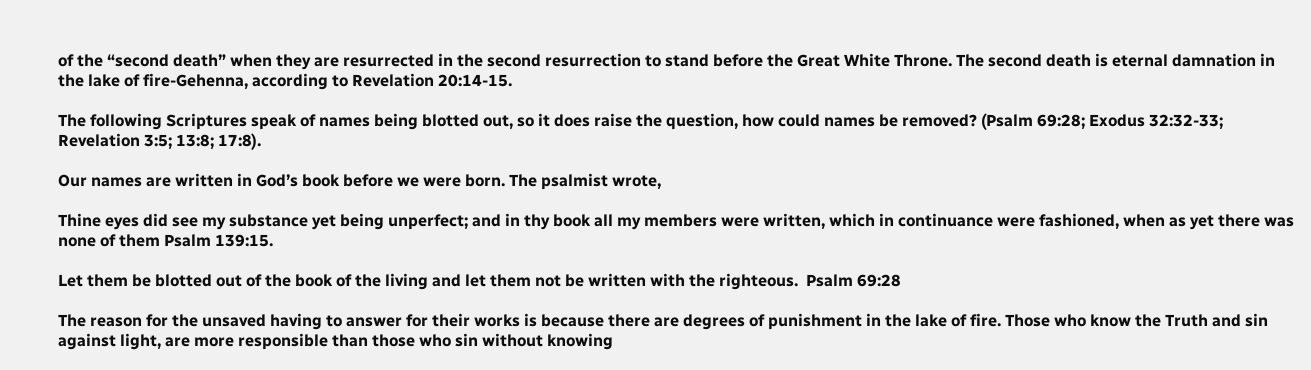of the “second death” when they are resurrected in the second resurrection to stand before the Great White Throne. The second death is eternal damnation in the lake of fire-Gehenna, according to Revelation 20:14-15.

The following Scriptures speak of names being blotted out, so it does raise the question, how could names be removed? (Psalm 69:28; Exodus 32:32-33; Revelation 3:5; 13:8; 17:8).

Our names are written in God’s book before we were born. The psalmist wrote,

Thine eyes did see my substance yet being unperfect; and in thy book all my members were written, which in continuance were fashioned, when as yet there was none of them Psalm 139:15.

Let them be blotted out of the book of the living and let them not be written with the righteous.  Psalm 69:28

The reason for the unsaved having to answer for their works is because there are degrees of punishment in the lake of fire. Those who know the Truth and sin against light, are more responsible than those who sin without knowing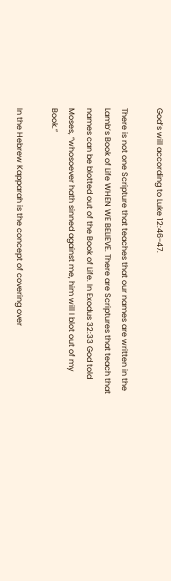God’s will according to Luke 12:46-47.

There is not one Scripture that teaches that our names are written in the Lamb’s Book of Life WHEN WE BELIEVE. There are Scriptures that teach that names can be blotted out of the Book of Life. In Exodus 32:33 God told Moses, “whosoever hath sinned against me, him will I blot out of my Book.”

In the Hebrew Kapparah is the concept of covering over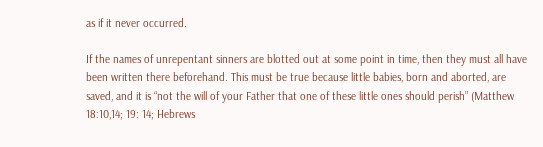as if it never occurred.

If the names of unrepentant sinners are blotted out at some point in time, then they must all have been written there beforehand. This must be true because little babies, born and aborted, are saved, and it is “not the will of your Father that one of these little ones should perish” (Matthew 18:10,14; 19: 14; Hebrews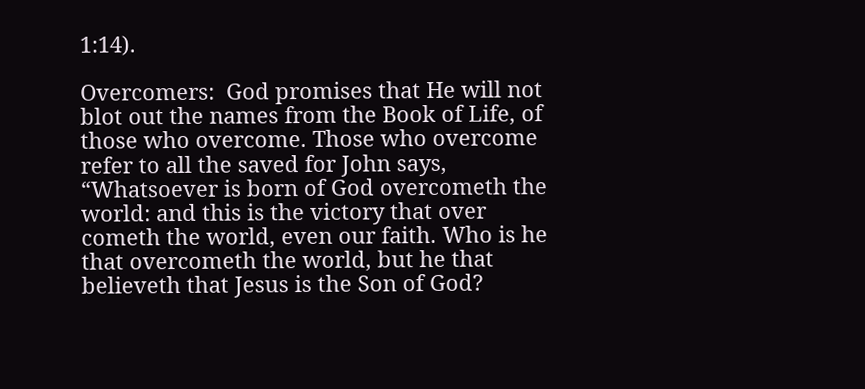1:14).

Overcomers:  God promises that He will not blot out the names from the Book of Life, of those who overcome. Those who overcome refer to all the saved for John says, “Whatsoever is born of God overcometh the world: and this is the victory that over cometh the world, even our faith. Who is he that overcometh the world, but he that believeth that Jesus is the Son of God?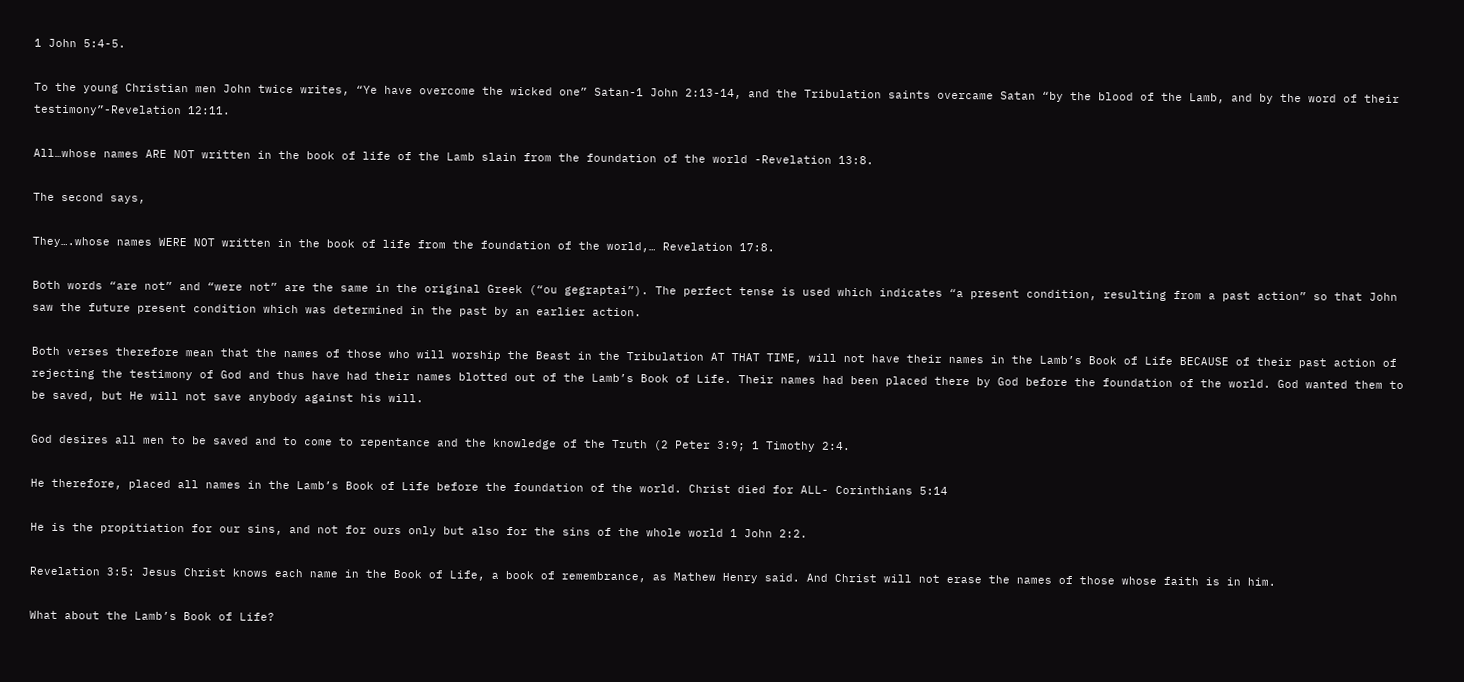1 John 5:4-5.

To the young Christian men John twice writes, “Ye have overcome the wicked one” Satan-1 John 2:13-14, and the Tribulation saints overcame Satan “by the blood of the Lamb, and by the word of their testimony”-Revelation 12:11.

All…whose names ARE NOT written in the book of life of the Lamb slain from the foundation of the world -Revelation 13:8.

The second says,

They….whose names WERE NOT written in the book of life from the foundation of the world,… Revelation 17:8.

Both words “are not” and “were not” are the same in the original Greek (“ou gegraptai”). The perfect tense is used which indicates “a present condition, resulting from a past action” so that John saw the future present condition which was determined in the past by an earlier action.

Both verses therefore mean that the names of those who will worship the Beast in the Tribulation AT THAT TIME, will not have their names in the Lamb’s Book of Life BECAUSE of their past action of rejecting the testimony of God and thus have had their names blotted out of the Lamb’s Book of Life. Their names had been placed there by God before the foundation of the world. God wanted them to be saved, but He will not save anybody against his will.

God desires all men to be saved and to come to repentance and the knowledge of the Truth (2 Peter 3:9; 1 Timothy 2:4.

He therefore, placed all names in the Lamb’s Book of Life before the foundation of the world. Christ died for ALL- Corinthians 5:14

He is the propitiation for our sins, and not for ours only but also for the sins of the whole world 1 John 2:2.

Revelation 3:5: Jesus Christ knows each name in the Book of Life, a book of remembrance, as Mathew Henry said. And Christ will not erase the names of those whose faith is in him.

What about the Lamb’s Book of Life?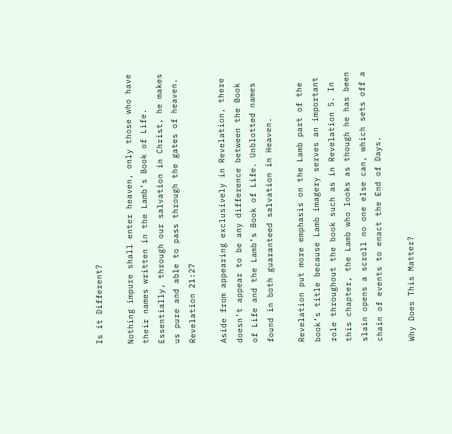Is it Different?

Nothing impure shall enter heaven, only those who have their names written in the Lamb’s Book of Life. Essentially, through our salvation in Christ, he makes us pure and able to pass through the gates of heaven. Revelation 21:27

Aside from appearing exclusively in Revelation, there doesn’t appear to be any difference between the Book of Life and the Lamb’s Book of Life. Unblotted names found in both guaranteed salvation in Heaven.

Revelation put more emphasis on the Lamb part of the book’s title because Lamb imagery serves an important role throughout the book such as in Revelation 5. In this chapter, the Lamb who looks as though he has been slain opens a scroll no one else can, which sets off a chain of events to enact the End of Days.

Why Does This Matter?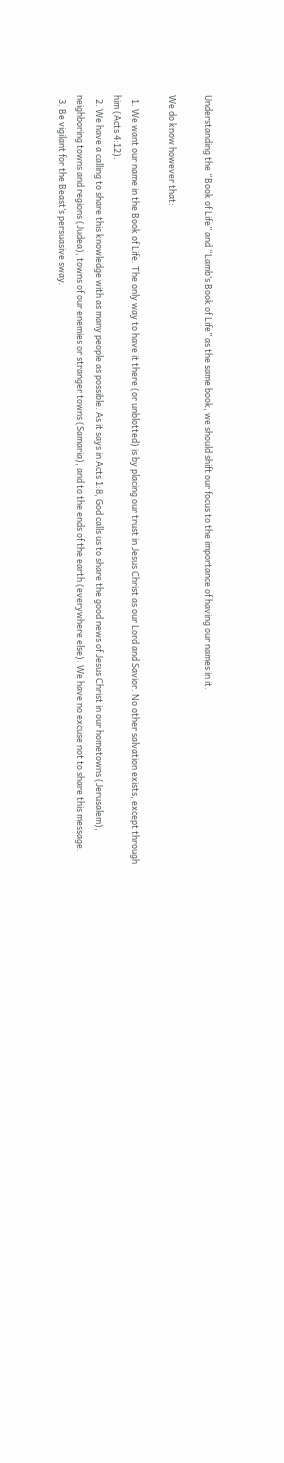Understanding the “Book of Life” and “Lamb’s Book of Life” as the same book, we should shift our focus to the importance of having our names in it.

We do know however that:

  1. We want our name in the Book of Life. The only way to have it there (or unblotted) is by placing our trust in Jesus Christ as our Lord and Savior. No other salvation exists, except through him (Acts 4:12).
  2. We have a calling to share this knowledge with as many people as possible. As it says in Acts 1:8, God calls us to share the good news of Jesus Christ in our hometowns (Jerusalem), neighboring towns and regions (Judea), towns of our enemies or stranger towns (Samaria), and to the ends of the earth (everywhere else). We have no excuse not to share this message.
  3. Be vigilant for the Beast’s persuasive sway.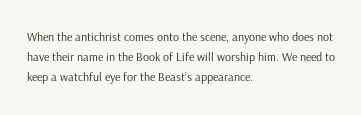When the antichrist comes onto the scene, anyone who does not have their name in the Book of Life will worship him. We need to keep a watchful eye for the Beast’s appearance.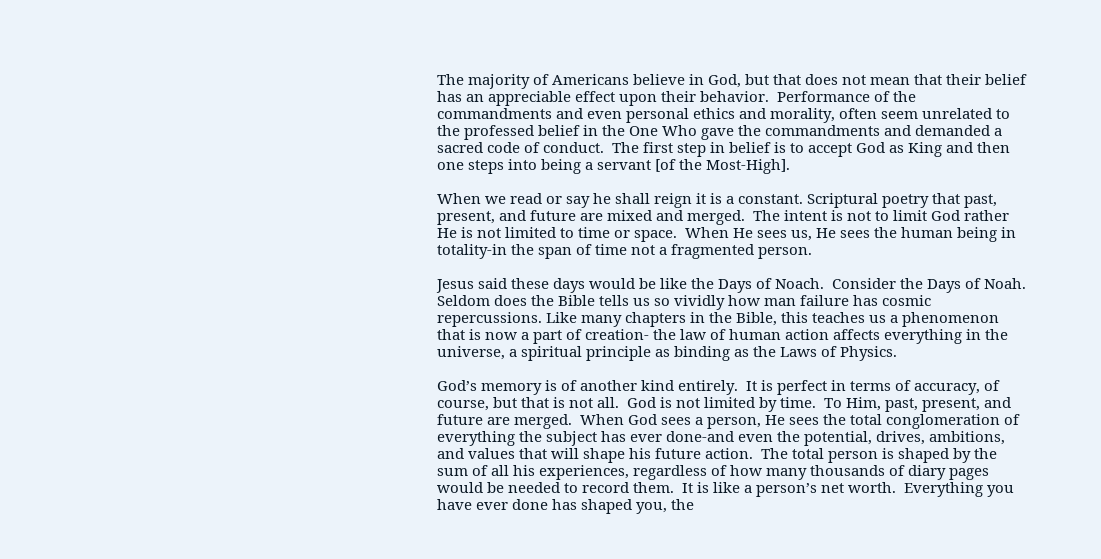The majority of Americans believe in God, but that does not mean that their belief has an appreciable effect upon their behavior.  Performance of the commandments and even personal ethics and morality, often seem unrelated to the professed belief in the One Who gave the commandments and demanded a sacred code of conduct.  The first step in belief is to accept God as King and then one steps into being a servant [of the Most-High].

When we read or say he shall reign it is a constant. Scriptural poetry that past, present, and future are mixed and merged.  The intent is not to limit God rather He is not limited to time or space.  When He sees us, He sees the human being in totality-in the span of time not a fragmented person.

Jesus said these days would be like the Days of Noach.  Consider the Days of Noah.  Seldom does the Bible tells us so vividly how man failure has cosmic repercussions. Like many chapters in the Bible, this teaches us a phenomenon that is now a part of creation- the law of human action affects everything in the universe, a spiritual principle as binding as the Laws of Physics.

God’s memory is of another kind entirely.  It is perfect in terms of accuracy, of course, but that is not all.  God is not limited by time.  To Him, past, present, and future are merged.  When God sees a person, He sees the total conglomeration of everything the subject has ever done-and even the potential, drives, ambitions, and values that will shape his future action.  The total person is shaped by the sum of all his experiences, regardless of how many thousands of diary pages would be needed to record them.  It is like a person’s net worth.  Everything you have ever done has shaped you, the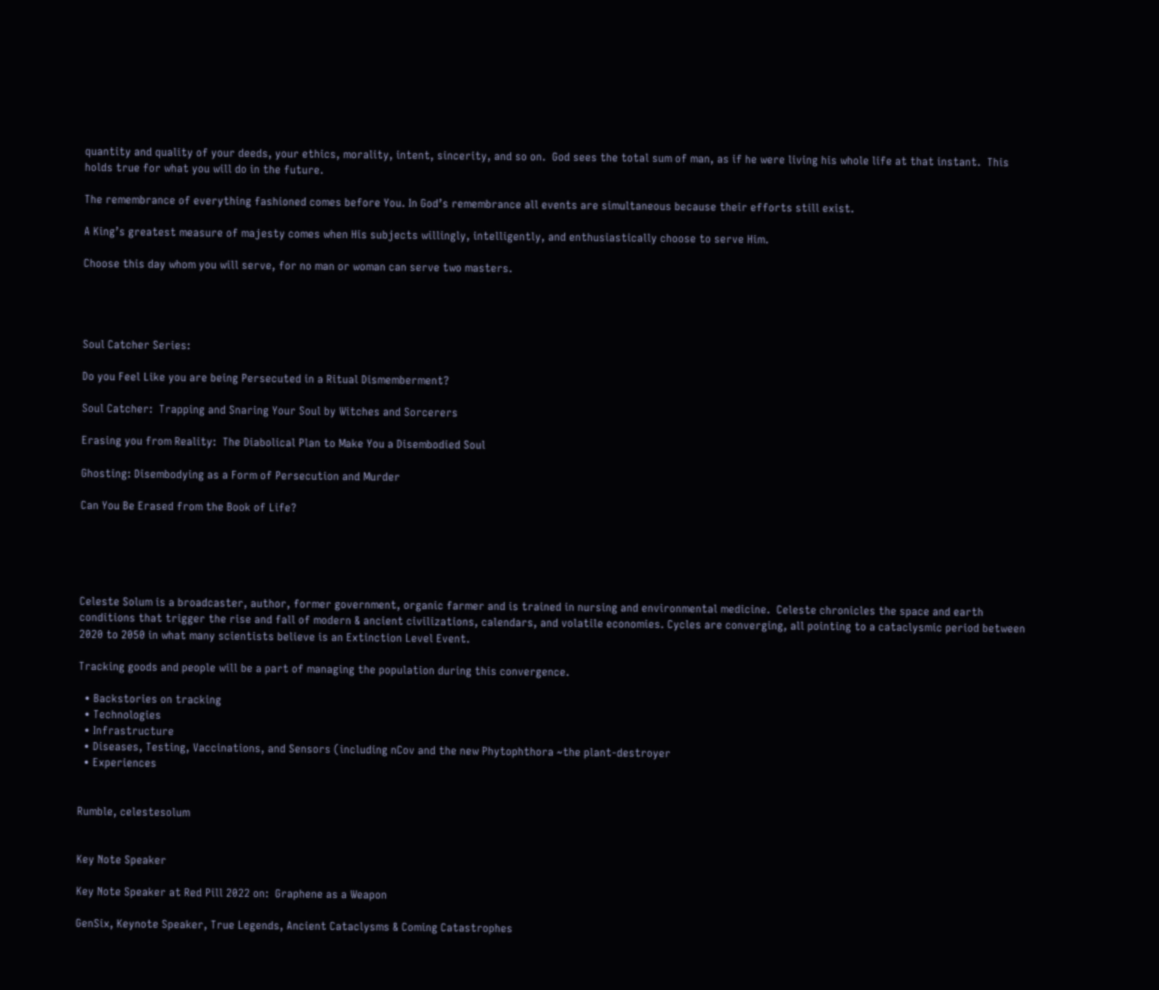quantity and quality of your deeds, your ethics, morality, intent, sincerity, and so on.  God sees the total sum of man, as if he were living his whole life at that instant.  This holds true for what you will do in the future.

The remembrance of everything fashioned comes before You. In God’s remembrance all events are simultaneous because their efforts still exist.

A King’s greatest measure of majesty comes when His subjects willingly, intelligently, and enthusiastically choose to serve Him.

Choose this day whom you will serve, for no man or woman can serve two masters.




Soul Catcher Series:

Do you Feel Like you are being Persecuted in a Ritual Dismemberment?

Soul Catcher:  Trapping and Snaring Your Soul by Witches and Sorcerers

Erasing you from Reality:  The Diabolical Plan to Make You a Disembodied Soul

Ghosting: Disembodying as a Form of Persecution and Murder

Can You Be Erased from the Book of Life?





Celeste Solum is a broadcaster, author, former government, organic farmer and is trained in nursing and environmental medicine.  Celeste chronicles the space and earth conditions that trigger the rise and fall of modern & ancient civilizations, calendars, and volatile economies. Cycles are converging, all pointing to a cataclysmic period between 2020 to 2050 in what many scientists believe is an Extinction Level Event.

Tracking goods and people will be a part of managing the population during this convergence.

  • Backstories on tracking
  • Technologies
  • Infrastructure
  • Diseases, Testing, Vaccinations, and Sensors (including nCov and the new Phytophthora ~the plant-destroyer
  • Experiences


Rumble, celestesolum


Key Note Speaker

Key Note Speaker at Red Pill 2022 on:  Graphene as a Weapon

GenSix, Keynote Speaker, True Legends, Ancient Cataclysms & Coming Catastrophes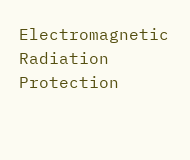Electromagnetic Radiation Protection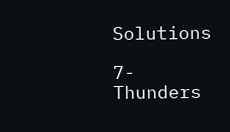Solutions

7- Thunders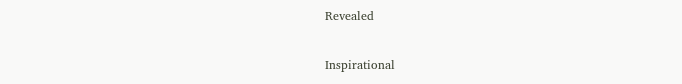Revealed

Inspirational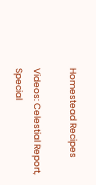Homestead Recipes

Videos: Celestial Report, Special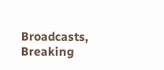Broadcasts, Breaking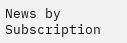News by Subscription